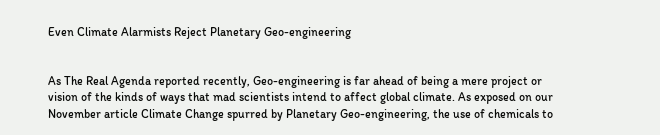Even Climate Alarmists Reject Planetary Geo-engineering


As The Real Agenda reported recently, Geo-engineering is far ahead of being a mere project or vision of the kinds of ways that mad scientists intend to affect global climate. As exposed on our November article Climate Change spurred by Planetary Geo-engineering, the use of chemicals to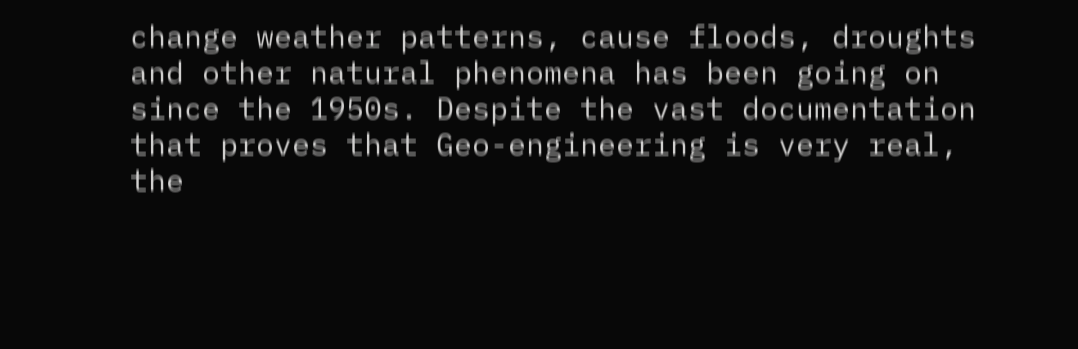change weather patterns, cause floods, droughts and other natural phenomena has been going on since the 1950s. Despite the vast documentation that proves that Geo-engineering is very real, the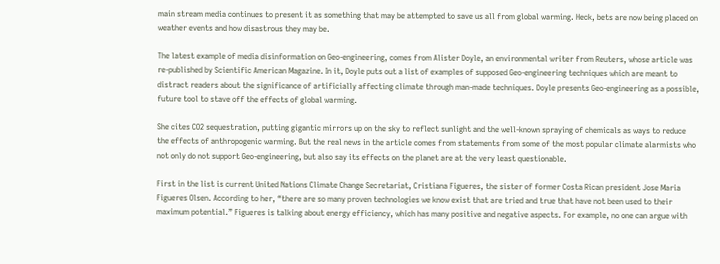main stream media continues to present it as something that may be attempted to save us all from global warming. Heck, bets are now being placed on weather events and how disastrous they may be.

The latest example of media disinformation on Geo-engineering, comes from Alister Doyle, an environmental writer from Reuters, whose article was re-published by Scientific American Magazine. In it, Doyle puts out a list of examples of supposed Geo-engineering techniques which are meant to distract readers about the significance of artificially affecting climate through man-made techniques. Doyle presents Geo-engineering as a possible, future tool to stave off the effects of global warming.

She cites CO2 sequestration, putting gigantic mirrors up on the sky to reflect sunlight and the well-known spraying of chemicals as ways to reduce the effects of anthropogenic warming. But the real news in the article comes from statements from some of the most popular climate alarmists who not only do not support Geo-engineering, but also say its effects on the planet are at the very least questionable.

First in the list is current United Nations Climate Change Secretariat, Cristiana Figueres, the sister of former Costa Rican president Jose Maria Figueres Olsen. According to her, “there are so many proven technologies we know exist that are tried and true that have not been used to their maximum potential.” Figueres is talking about energy efficiency, which has many positive and negative aspects. For example, no one can argue with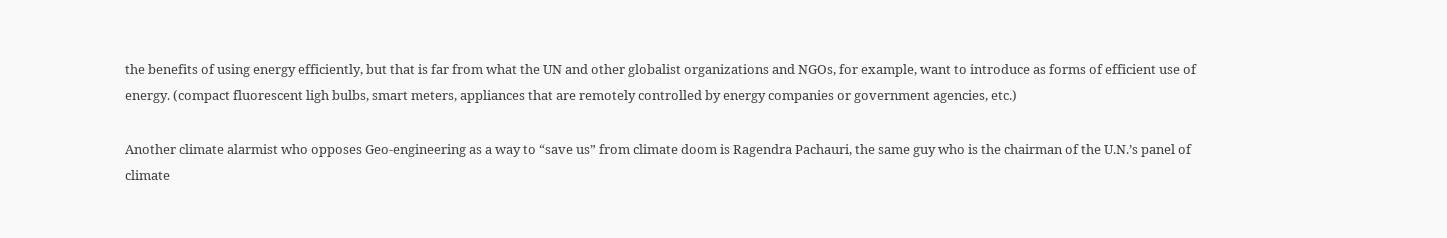the benefits of using energy efficiently, but that is far from what the UN and other globalist organizations and NGOs, for example, want to introduce as forms of efficient use of energy. (compact fluorescent ligh bulbs, smart meters, appliances that are remotely controlled by energy companies or government agencies, etc.)

Another climate alarmist who opposes Geo-engineering as a way to “save us” from climate doom is Ragendra Pachauri, the same guy who is the chairman of the U.N.’s panel of climate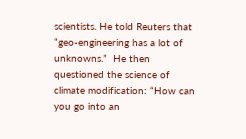scientists. He told Reuters that “geo-engineering has a lot of unknowns.”  He then questioned the science of climate modification: “How can you go into an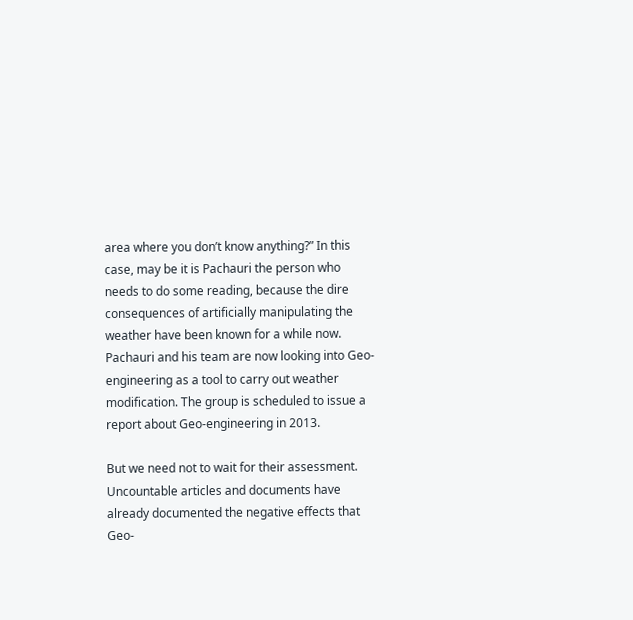area where you don’t know anything?” In this case, may be it is Pachauri the person who needs to do some reading, because the dire consequences of artificially manipulating the weather have been known for a while now. Pachauri and his team are now looking into Geo-engineering as a tool to carry out weather modification. The group is scheduled to issue a report about Geo-engineering in 2013.

But we need not to wait for their assessment. Uncountable articles and documents have already documented the negative effects that Geo-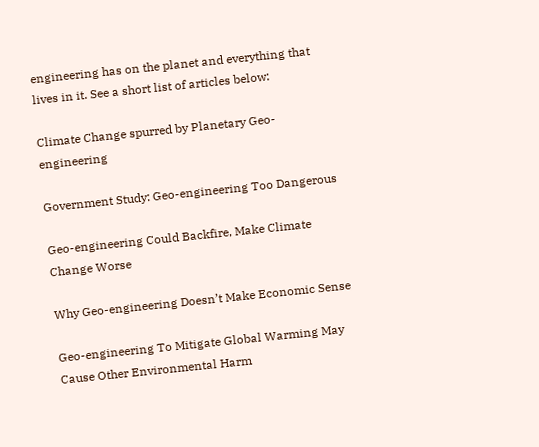engineering has on the planet and everything that lives in it. See a short list of articles below:

Climate Change spurred by Planetary Geo-engineering

Government Study: Geo-engineering Too Dangerous

Geo-engineering Could Backfire, Make Climate Change Worse

Why Geo-engineering Doesn’t Make Economic Sense

Geo-engineering To Mitigate Global Warming May Cause Other Environmental Harm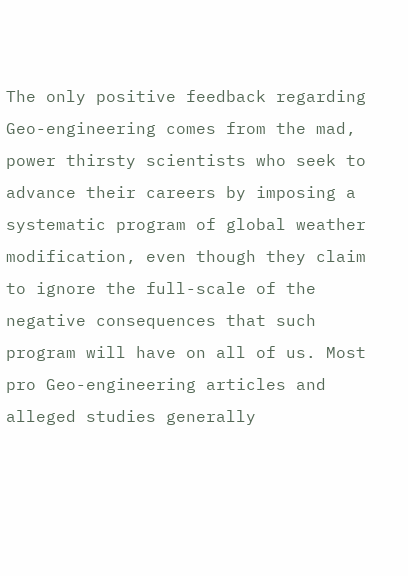The only positive feedback regarding Geo-engineering comes from the mad, power thirsty scientists who seek to advance their careers by imposing a systematic program of global weather modification, even though they claim to ignore the full-scale of the negative consequences that such program will have on all of us. Most pro Geo-engineering articles and alleged studies generally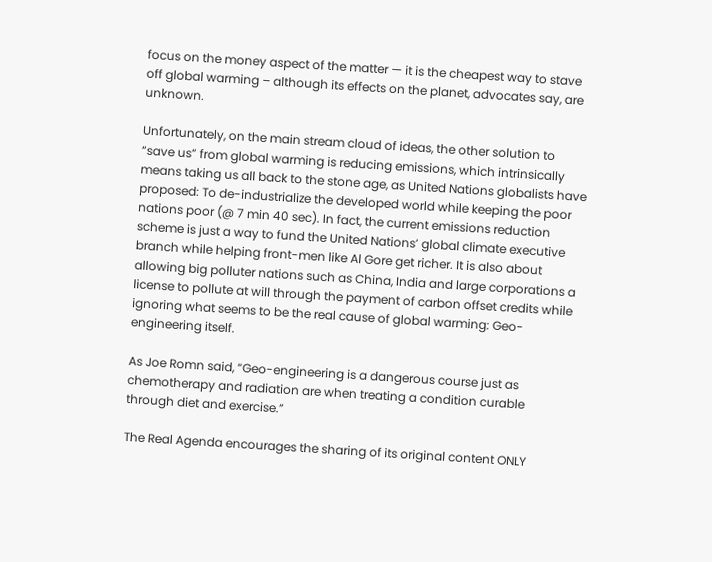focus on the money aspect of the matter — it is the cheapest way to stave off global warming – although its effects on the planet, advocates say, are unknown.

Unfortunately, on the main stream cloud of ideas, the other solution to “save us” from global warming is reducing emissions, which intrinsically means taking us all back to the stone age, as United Nations globalists have proposed: To de-industrialize the developed world while keeping the poor nations poor (@ 7 min 40 sec). In fact, the current emissions reduction scheme is just a way to fund the United Nations’ global climate executive branch while helping front-men like Al Gore get richer. It is also about allowing big polluter nations such as China, India and large corporations a license to pollute at will through the payment of carbon offset credits while ignoring what seems to be the real cause of global warming: Geo-engineering itself.

As Joe Romn said, “Geo-engineering is a dangerous course just as chemotherapy and radiation are when treating a condition curable through diet and exercise.”

The Real Agenda encourages the sharing of its original content ONLY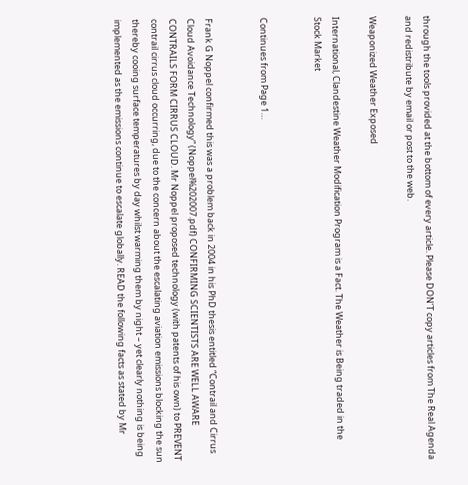through the tools provided at the bottom of every article. Please DON’T copy articles from The Real Agenda and redistribute by email or post to the web.

Weaponized Weather Exposed

International, Clandestine Weather Modification Program is a Fact. The Weather is Being traded in the Stock Market


Continues from Page 1…


Frank G Noppel confirmed this was a problem back in 2004 in his PhD thesis entitled “Contrail and Cirrus Cloud Avoidance Technology” (Noppel%202007.pdf) CONFIRMING SCIENTISTS ARE WELL AWARE CONTRAILS FORM CIRRUS CLOUD. Mr Noppel proposed technology (with patents of his own) to PREVENT contrail cirrus cloud occurring, due to the concern about the escalating aviation emissions blocking the sun thereby cooing surface temperatures by day whilst warming them by night – yet clearly nothing is being implemented as the emissions continue to escalate globally. READ the following facts as stated by Mr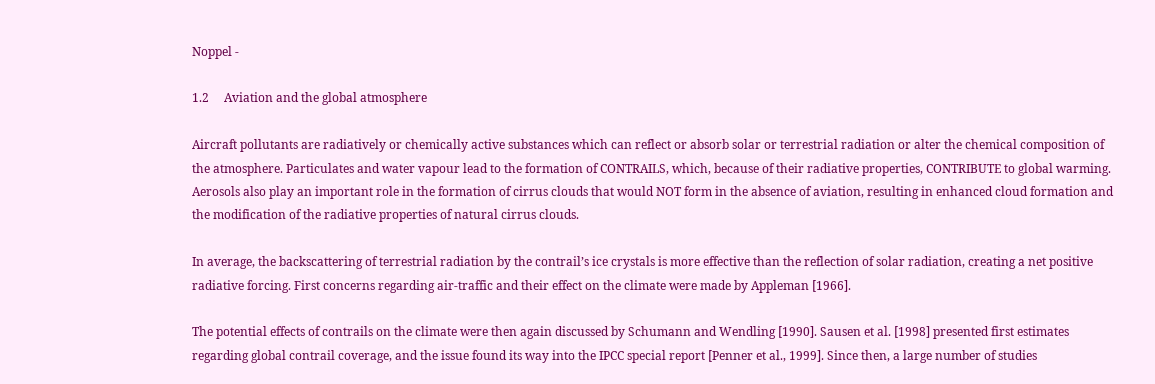Noppel -

1.2     Aviation and the global atmosphere

Aircraft pollutants are radiatively or chemically active substances which can reflect or absorb solar or terrestrial radiation or alter the chemical composition of the atmosphere. Particulates and water vapour lead to the formation of CONTRAILS, which, because of their radiative properties, CONTRIBUTE to global warming. Aerosols also play an important role in the formation of cirrus clouds that would NOT form in the absence of aviation, resulting in enhanced cloud formation and the modification of the radiative properties of natural cirrus clouds.

In average, the backscattering of terrestrial radiation by the contrail’s ice crystals is more effective than the reflection of solar radiation, creating a net positive radiative forcing. First concerns regarding air-traffic and their effect on the climate were made by Appleman [1966].

The potential effects of contrails on the climate were then again discussed by Schumann and Wendling [1990]. Sausen et al. [1998] presented first estimates regarding global contrail coverage, and the issue found its way into the IPCC special report [Penner et al., 1999]. Since then, a large number of studies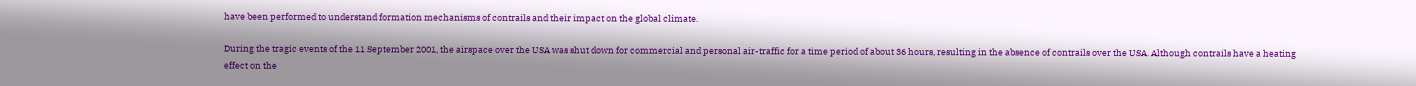have been performed to understand formation mechanisms of contrails and their impact on the global climate.

During the tragic events of the 11 September 2001, the airspace over the USA was shut down for commercial and personal air-traffic for a time period of about 36 hours, resulting in the absence of contrails over the USA. Although contrails have a heating effect on the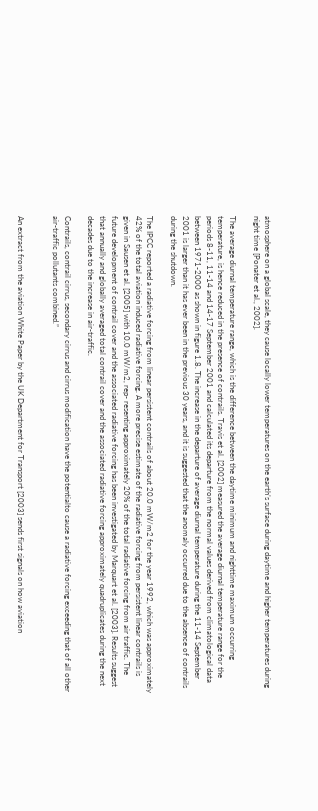atmosphere on a global scale, they cause locally lower temperatures on the earth’s surface during daytime and higher temperatures during night time [Ponater et al., 2002].

The average diurnal temperature range, which is the difference between the daytime minimum and nighttime maximum occurring temperature, is hence reduced in the presence of contrails. Travis et al. [2002] measured the average diurnal temperature range for the periods 8-11, 11-14 and 14-17 September 2001 and calculated its departure from the normal values derived from climatological data between 1971-2000 as shown in figure 1.8. The increase in the departure of average diurnal temperature during the 11-14 September 2001 is larger than it has ever been in the previous 30 years, and it is suggested that the anomaly occurred due to the absence of contrails during the shutdown.

The IPCC reported a radiative forcing from linear persistent contrails of about 20.0 mW/m2 for the year 1992, which was approximately 42% of the total aviation induced radiative forcing. A more precise estimate of the radiative forcing from persistent linear contrails is given in Sausen et al. [2005] with 10.0 mW/m2, rep- resenting approximately 20% of the total radiative forcing from air traffic. The future development of contrail cover and the associated radiative forcing has been investigated by Marquart et al. [2003]. Results suggest that annually and globally averaged total contrail cover and the associated radiative forcing approximately quadruplicates during the next decades due to the increase in air-traffic.

Contrails, contrail cirrus, secondary cirrus and cirrus modification have the potentialto cause a radiative forcing exceeding that of all other air-traffic pollutants combined.”


An extract from the aviation White Paper by the UK Department for Transport [2003] sends first signals on how aviation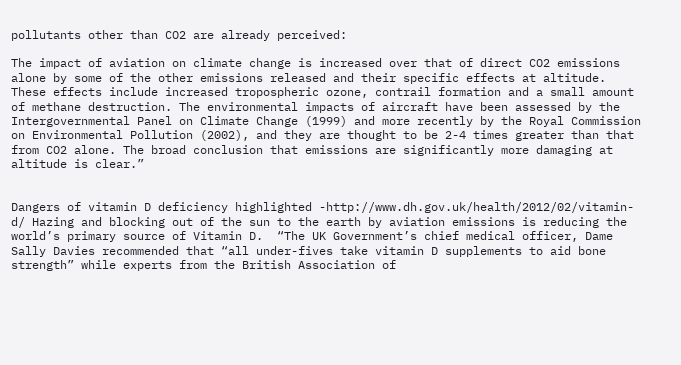pollutants other than CO2 are already perceived:

The impact of aviation on climate change is increased over that of direct CO2 emissions alone by some of the other emissions released and their specific effects at altitude. These effects include increased tropospheric ozone, contrail formation and a small amount of methane destruction. The environmental impacts of aircraft have been assessed by the Intergovernmental Panel on Climate Change (1999) and more recently by the Royal Commission on Environmental Pollution (2002), and they are thought to be 2-4 times greater than that from CO2 alone. The broad conclusion that emissions are significantly more damaging at altitude is clear.”


Dangers of vitamin D deficiency highlighted -http://www.dh.gov.uk/health/2012/02/vitamin-d/ Hazing and blocking out of the sun to the earth by aviation emissions is reducing the world’s primary source of Vitamin D.  “The UK Government’s chief medical officer, Dame Sally Davies recommended that “all under-fives take vitamin D supplements to aid bone strength” while experts from the British Association of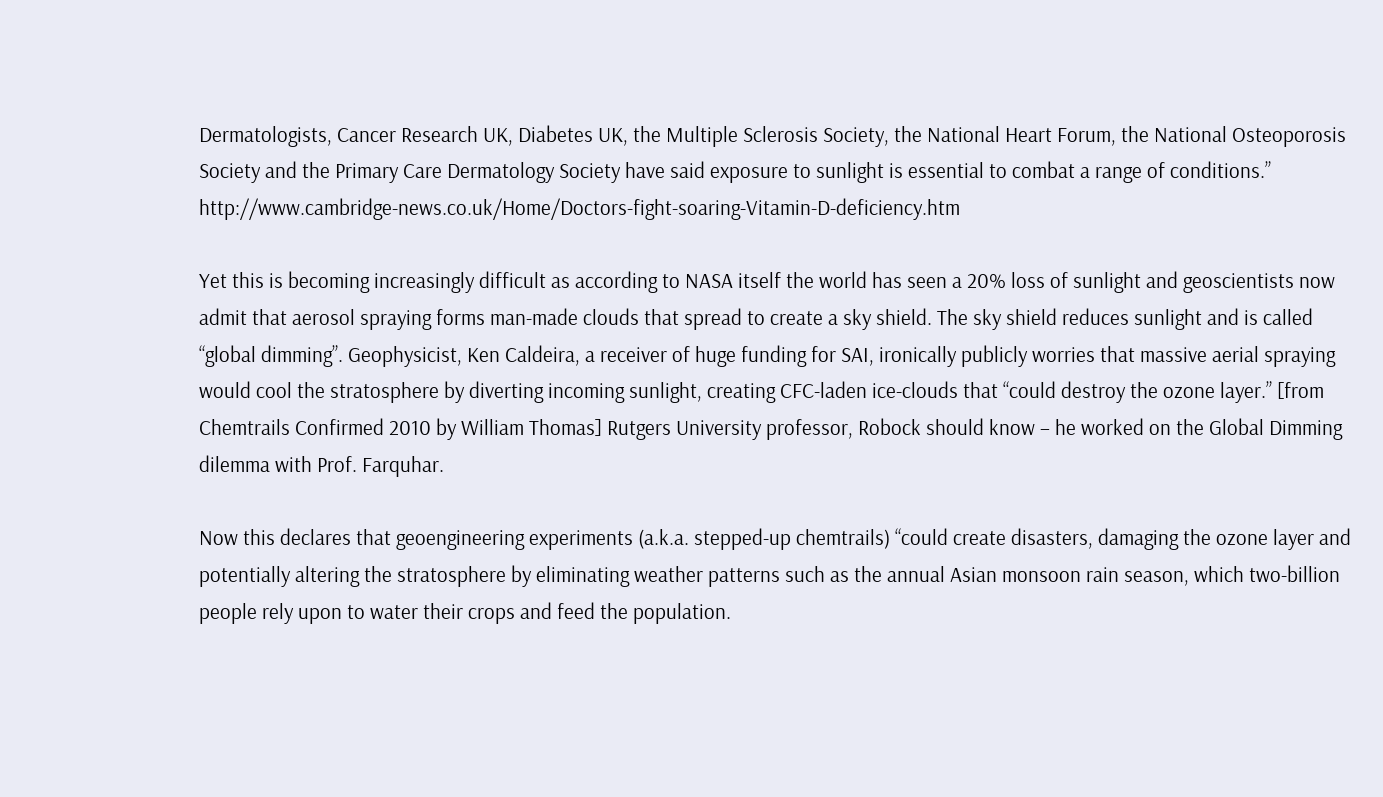Dermatologists, Cancer Research UK, Diabetes UK, the Multiple Sclerosis Society, the National Heart Forum, the National Osteoporosis Society and the Primary Care Dermatology Society have said exposure to sunlight is essential to combat a range of conditions.” http://www.cambridge-news.co.uk/Home/Doctors-fight-soaring-Vitamin-D-deficiency.htm

Yet this is becoming increasingly difficult as according to NASA itself the world has seen a 20% loss of sunlight and geoscientists now admit that aerosol spraying forms man-made clouds that spread to create a sky shield. The sky shield reduces sunlight and is called “global dimming”. Geophysicist, Ken Caldeira, a receiver of huge funding for SAI, ironically publicly worries that massive aerial spraying would cool the stratosphere by diverting incoming sunlight, creating CFC-laden ice-clouds that “could destroy the ozone layer.” [from Chemtrails Confirmed 2010 by William Thomas] Rutgers University professor, Robock should know – he worked on the Global Dimming dilemma with Prof. Farquhar.

Now this declares that geoengineering experiments (a.k.a. stepped-up chemtrails) “could create disasters, damaging the ozone layer and potentially altering the stratosphere by eliminating weather patterns such as the annual Asian monsoon rain season, which two-billion people rely upon to water their crops and feed the population.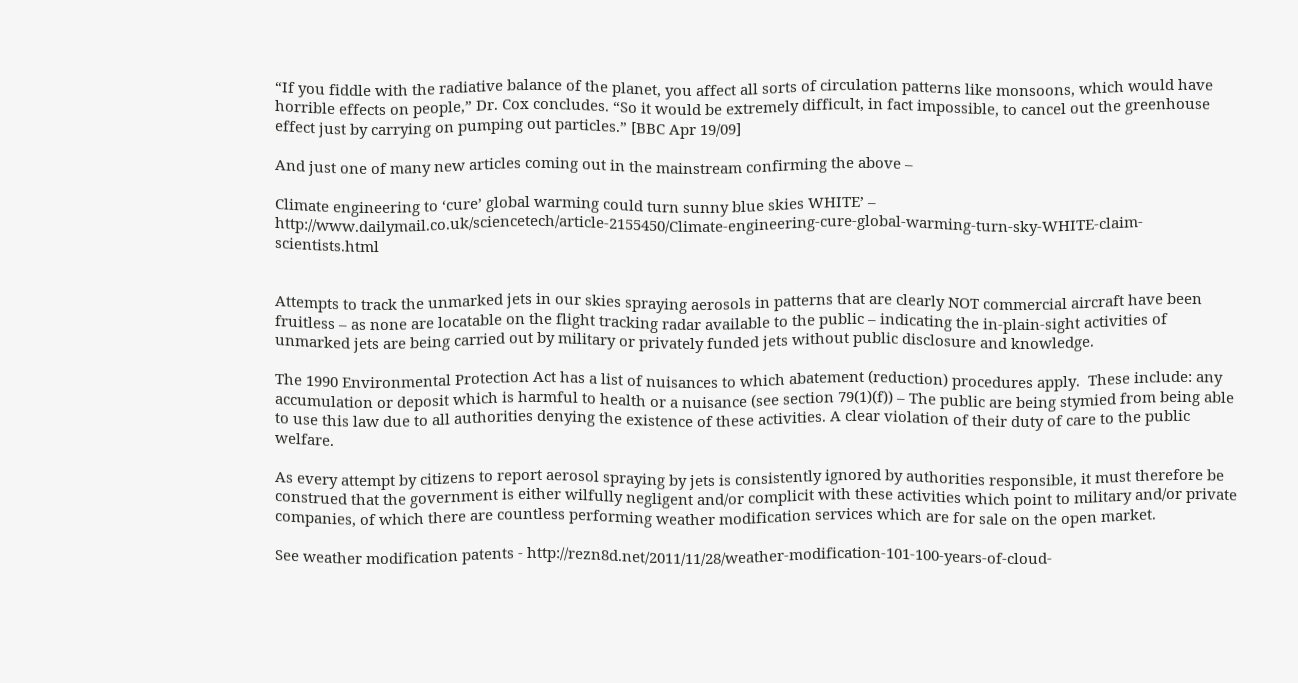“If you fiddle with the radiative balance of the planet, you affect all sorts of circulation patterns like monsoons, which would have horrible effects on people,” Dr. Cox concludes. “So it would be extremely difficult, in fact impossible, to cancel out the greenhouse effect just by carrying on pumping out particles.” [BBC Apr 19/09]

And just one of many new articles coming out in the mainstream confirming the above –

Climate engineering to ‘cure’ global warming could turn sunny blue skies WHITE’ – http://www.dailymail.co.uk/sciencetech/article-2155450/Climate-engineering-cure-global-warming-turn-sky-WHITE-claim-scientists.html


Attempts to track the unmarked jets in our skies spraying aerosols in patterns that are clearly NOT commercial aircraft have been fruitless – as none are locatable on the flight tracking radar available to the public – indicating the in-plain-sight activities of unmarked jets are being carried out by military or privately funded jets without public disclosure and knowledge.

The 1990 Environmental Protection Act has a list of nuisances to which abatement (reduction) procedures apply.  These include: any accumulation or deposit which is harmful to health or a nuisance (see section 79(1)(f)) – The public are being stymied from being able to use this law due to all authorities denying the existence of these activities. A clear violation of their duty of care to the public welfare.

As every attempt by citizens to report aerosol spraying by jets is consistently ignored by authorities responsible, it must therefore be construed that the government is either wilfully negligent and/or complicit with these activities which point to military and/or private companies, of which there are countless performing weather modification services which are for sale on the open market.

See weather modification patents - http://rezn8d.net/2011/11/28/weather-modification-101-100-years-of-cloud-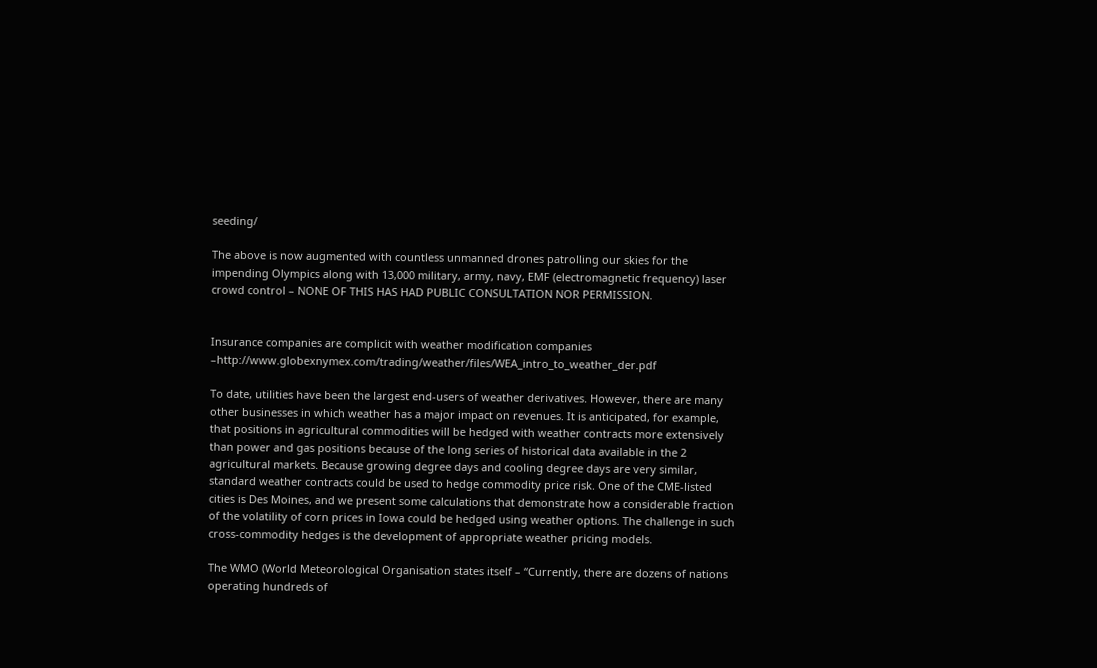seeding/

The above is now augmented with countless unmanned drones patrolling our skies for the impending Olympics along with 13,000 military, army, navy, EMF (electromagnetic frequency) laser crowd control – NONE OF THIS HAS HAD PUBLIC CONSULTATION NOR PERMISSION.


Insurance companies are complicit with weather modification companies –http://www.globexnymex.com/trading/weather/files/WEA_intro_to_weather_der.pdf

To date, utilities have been the largest end-users of weather derivatives. However, there are many other businesses in which weather has a major impact on revenues. It is anticipated, for example, that positions in agricultural commodities will be hedged with weather contracts more extensively than power and gas positions because of the long series of historical data available in the 2 agricultural markets. Because growing degree days and cooling degree days are very similar, standard weather contracts could be used to hedge commodity price risk. One of the CME-listed cities is Des Moines, and we present some calculations that demonstrate how a considerable fraction of the volatility of corn prices in Iowa could be hedged using weather options. The challenge in such cross-commodity hedges is the development of appropriate weather pricing models.

The WMO (World Meteorological Organisation states itself – “Currently, there are dozens of nations operating hundreds of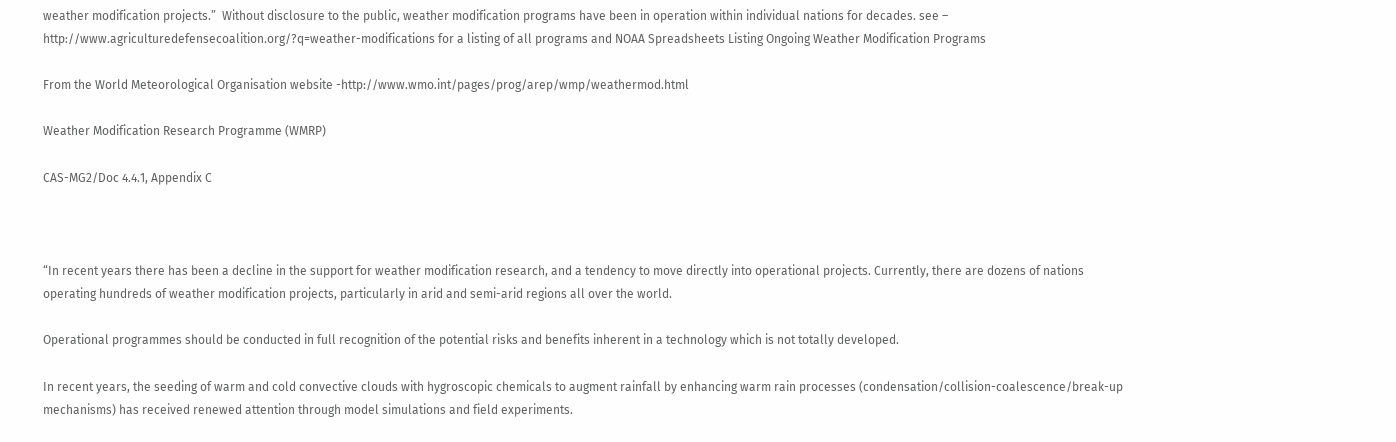weather modification projects.”  Without disclosure to the public, weather modification programs have been in operation within individual nations for decades. see – http://www.agriculturedefensecoalition.org/?q=weather-modifications for a listing of all programs and NOAA Spreadsheets Listing Ongoing Weather Modification Programs

From the World Meteorological Organisation website -http://www.wmo.int/pages/prog/arep/wmp/weathermod.html

Weather Modification Research Programme (WMRP)

CAS-MG2/Doc 4.4.1, Appendix C



“In recent years there has been a decline in the support for weather modification research, and a tendency to move directly into operational projects. Currently, there are dozens of nations operating hundreds of weather modification projects, particularly in arid and semi-arid regions all over the world.

Operational programmes should be conducted in full recognition of the potential risks and benefits inherent in a technology which is not totally developed.

In recent years, the seeding of warm and cold convective clouds with hygroscopic chemicals to augment rainfall by enhancing warm rain processes (condensation/collision-coalescence/break-up mechanisms) has received renewed attention through model simulations and field experiments.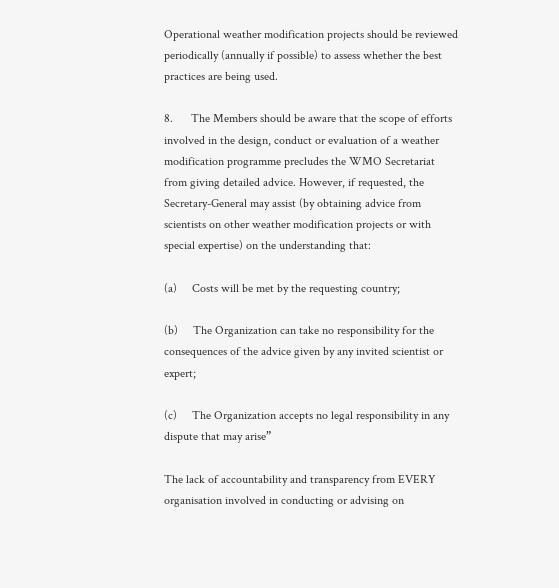Operational weather modification projects should be reviewed periodically (annually if possible) to assess whether the best practices are being used.

8.      The Members should be aware that the scope of efforts involved in the design, conduct or evaluation of a weather modification programme precludes the WMO Secretariat from giving detailed advice. However, if requested, the Secretary-General may assist (by obtaining advice from scientists on other weather modification projects or with special expertise) on the understanding that:

(a)     Costs will be met by the requesting country;

(b)     The Organization can take no responsibility for the consequences of the advice given by any invited scientist or expert;

(c)     The Organization accepts no legal responsibility in any dispute that may arise”

The lack of accountability and transparency from EVERY organisation involved in conducting or advising on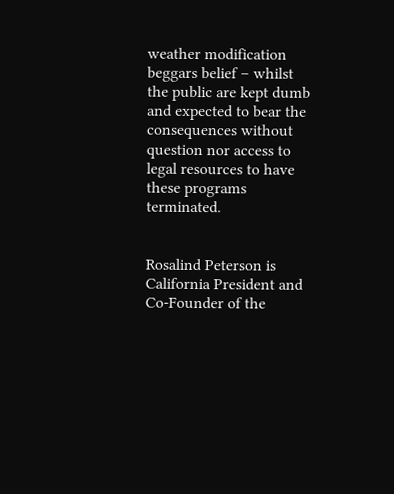weather modification beggars belief – whilst the public are kept dumb and expected to bear the consequences without question nor access to legal resources to have these programs terminated.


Rosalind Peterson is California President and Co-Founder of the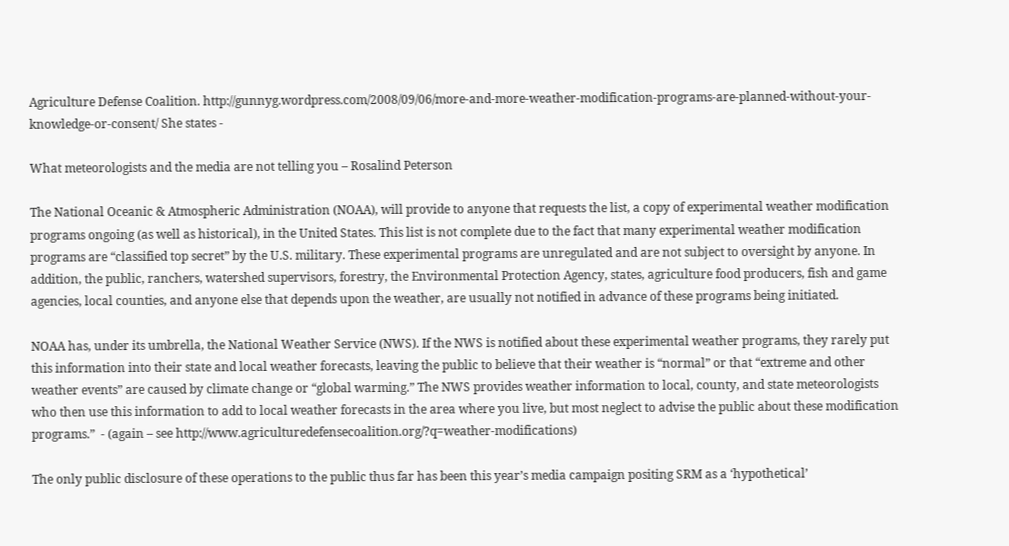Agriculture Defense Coalition. http://gunnyg.wordpress.com/2008/09/06/more-and-more-weather-modification-programs-are-planned-without-your-knowledge-or-consent/ She states -

What meteorologists and the media are not telling you – Rosalind Peterson

The National Oceanic & Atmospheric Administration (NOAA), will provide to anyone that requests the list, a copy of experimental weather modification programs ongoing (as well as historical), in the United States. This list is not complete due to the fact that many experimental weather modification programs are “classified top secret” by the U.S. military. These experimental programs are unregulated and are not subject to oversight by anyone. In addition, the public, ranchers, watershed supervisors, forestry, the Environmental Protection Agency, states, agriculture food producers, fish and game agencies, local counties, and anyone else that depends upon the weather, are usually not notified in advance of these programs being initiated.

NOAA has, under its umbrella, the National Weather Service (NWS). If the NWS is notified about these experimental weather programs, they rarely put this information into their state and local weather forecasts, leaving the public to believe that their weather is “normal” or that “extreme and other weather events” are caused by climate change or “global warming.” The NWS provides weather information to local, county, and state meteorologists who then use this information to add to local weather forecasts in the area where you live, but most neglect to advise the public about these modification programs.”  - (again – see http://www.agriculturedefensecoalition.org/?q=weather-modifications)

The only public disclosure of these operations to the public thus far has been this year’s media campaign positing SRM as a ‘hypothetical’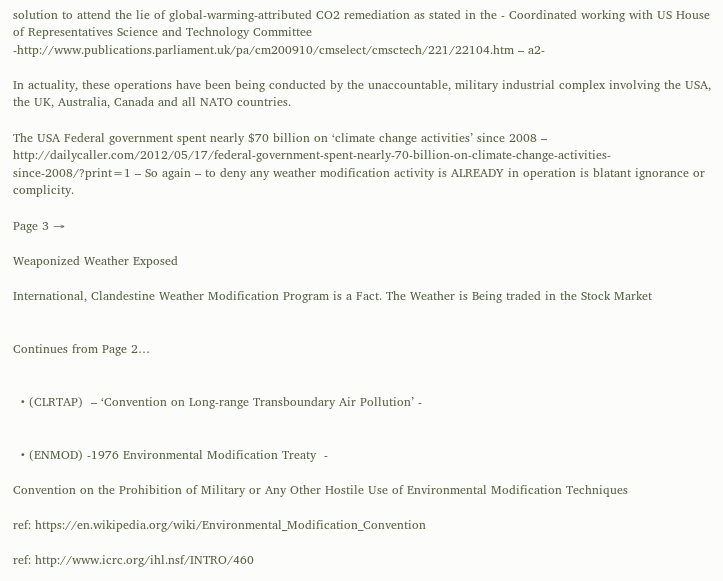solution to attend the lie of global-warming-attributed CO2 remediation as stated in the - Coordinated working with US House of Representatives Science and Technology Committee -http://www.publications.parliament.uk/pa/cm200910/cmselect/cmsctech/221/22104.htm – a2-

In actuality, these operations have been being conducted by the unaccountable, military industrial complex involving the USA, the UK, Australia, Canada and all NATO countries.

The USA Federal government spent nearly $70 billion on ‘climate change activities’ since 2008 – http://dailycaller.com/2012/05/17/federal-government-spent-nearly-70-billion-on-climate-change-activities-since-2008/?print=1 – So again – to deny any weather modification activity is ALREADY in operation is blatant ignorance or complicity.

Page 3 →

Weaponized Weather Exposed

International, Clandestine Weather Modification Program is a Fact. The Weather is Being traded in the Stock Market


Continues from Page 2…


  • (CLRTAP)  – ‘Convention on Long-range Transboundary Air Pollution’ -


  • (ENMOD) -1976 Environmental Modification Treaty  -

Convention on the Prohibition of Military or Any Other Hostile Use of Environmental Modification Techniques

ref: https://en.wikipedia.org/wiki/Environmental_Modification_Convention

ref: http://www.icrc.org/ihl.nsf/INTRO/460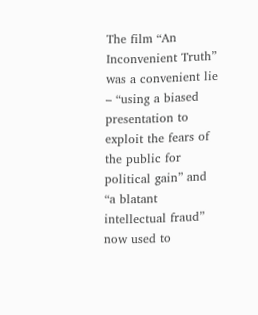The film “An Inconvenient Truth” was a convenient lie – “using a biased presentation to exploit the fears of the public for political gain” and “a blatant intellectual fraud” now used to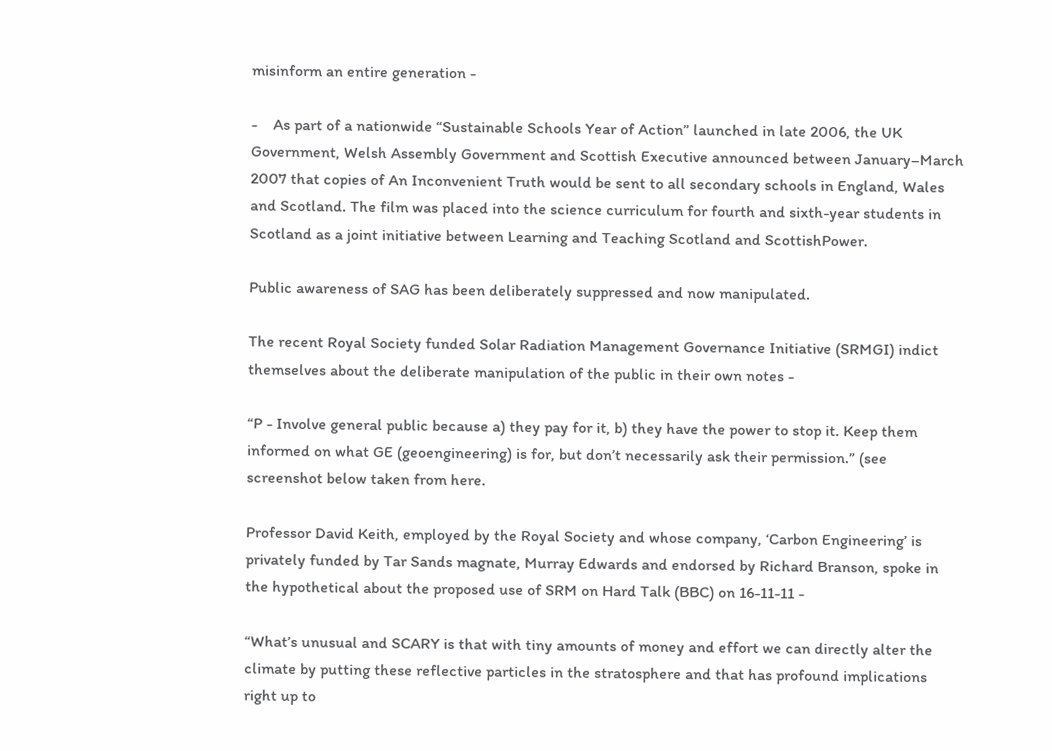misinform an entire generation -

-    As part of a nationwide “Sustainable Schools Year of Action” launched in late 2006, the UK Government, Welsh Assembly Government and Scottish Executive announced between January–March 2007 that copies of An Inconvenient Truth would be sent to all secondary schools in England, Wales and Scotland. The film was placed into the science curriculum for fourth and sixth-year students in Scotland as a joint initiative between Learning and Teaching Scotland and ScottishPower.

Public awareness of SAG has been deliberately suppressed and now manipulated.

The recent Royal Society funded Solar Radiation Management Governance Initiative (SRMGI) indict themselves about the deliberate manipulation of the public in their own notes -

“P - Involve general public because a) they pay for it, b) they have the power to stop it. Keep them informed on what GE (geoengineering) is for, but don’t necessarily ask their permission.” (see screenshot below taken from here.

Professor David Keith, employed by the Royal Society and whose company, ‘Carbon Engineering’ is privately funded by Tar Sands magnate, Murray Edwards and endorsed by Richard Branson, spoke in the hypothetical about the proposed use of SRM on Hard Talk (BBC) on 16-11-11 -

“What’s unusual and SCARY is that with tiny amounts of money and effort we can directly alter the climate by putting these reflective particles in the stratosphere and that has profound implications right up to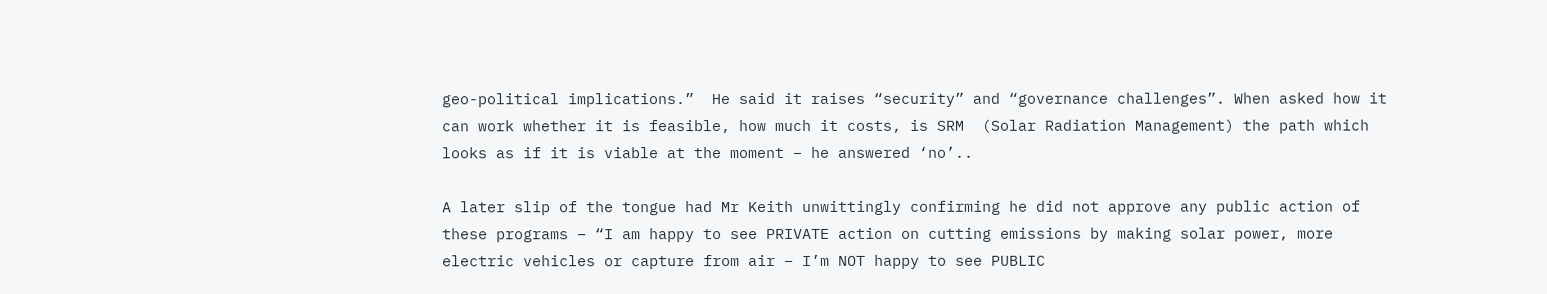geo-political implications.”  He said it raises “security” and “governance challenges”. When asked how it can work whether it is feasible, how much it costs, is SRM  (Solar Radiation Management) the path which looks as if it is viable at the moment – he answered ‘no’..

A later slip of the tongue had Mr Keith unwittingly confirming he did not approve any public action of these programs – “I am happy to see PRIVATE action on cutting emissions by making solar power, more electric vehicles or capture from air – I’m NOT happy to see PUBLIC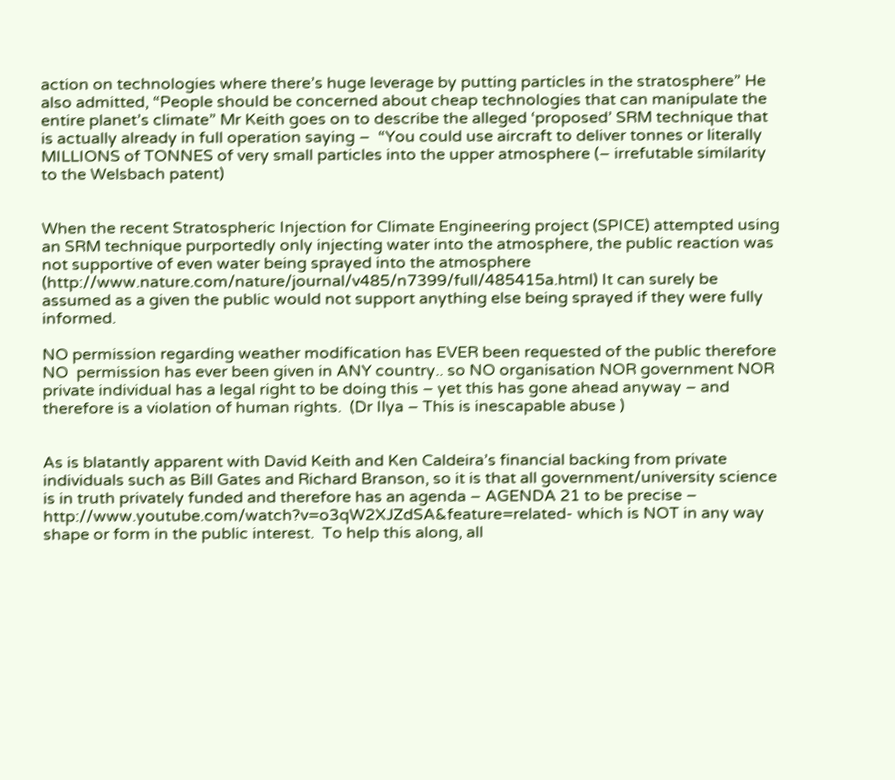action on technologies where there’s huge leverage by putting particles in the stratosphere” He also admitted, “People should be concerned about cheap technologies that can manipulate the entire planet’s climate” Mr Keith goes on to describe the alleged ‘proposed’ SRM technique that is actually already in full operation saying –  “You could use aircraft to deliver tonnes or literally MILLIONS of TONNES of very small particles into the upper atmosphere (– irrefutable similarity  to the Welsbach patent)


When the recent Stratospheric Injection for Climate Engineering project (SPICE) attempted using an SRM technique purportedly only injecting water into the atmosphere, the public reaction was not supportive of even water being sprayed into the atmosphere  (http://www.nature.com/nature/journal/v485/n7399/full/485415a.html) It can surely be assumed as a given the public would not support anything else being sprayed if they were fully informed.

NO permission regarding weather modification has EVER been requested of the public therefore NO  permission has ever been given in ANY country.. so NO organisation NOR government NOR private individual has a legal right to be doing this – yet this has gone ahead anyway – and therefore is a violation of human rights.  (Dr Ilya – This is inescapable abuse )


As is blatantly apparent with David Keith and Ken Caldeira’s financial backing from private individuals such as Bill Gates and Richard Branson, so it is that all government/university science is in truth privately funded and therefore has an agenda – AGENDA 21 to be precise – http://www.youtube.com/watch?v=o3qW2XJZdSA&feature=related- which is NOT in any way shape or form in the public interest.  To help this along, all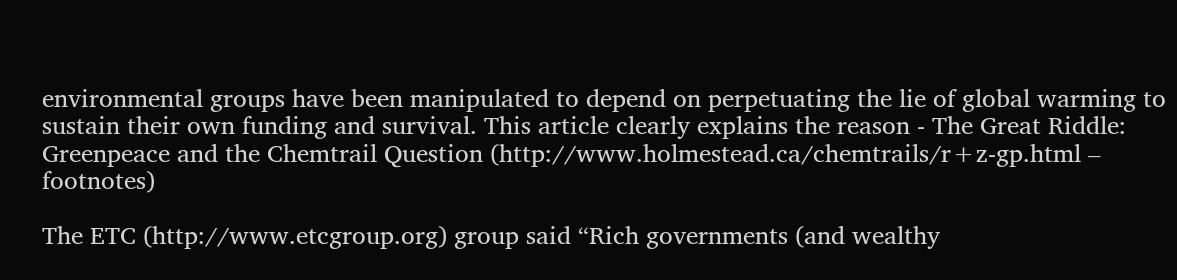environmental groups have been manipulated to depend on perpetuating the lie of global warming to sustain their own funding and survival. This article clearly explains the reason - The Great Riddle: Greenpeace and the Chemtrail Question (http://www.holmestead.ca/chemtrails/r+z-gp.html – footnotes)

The ETC (http://www.etcgroup.org) group said “Rich governments (and wealthy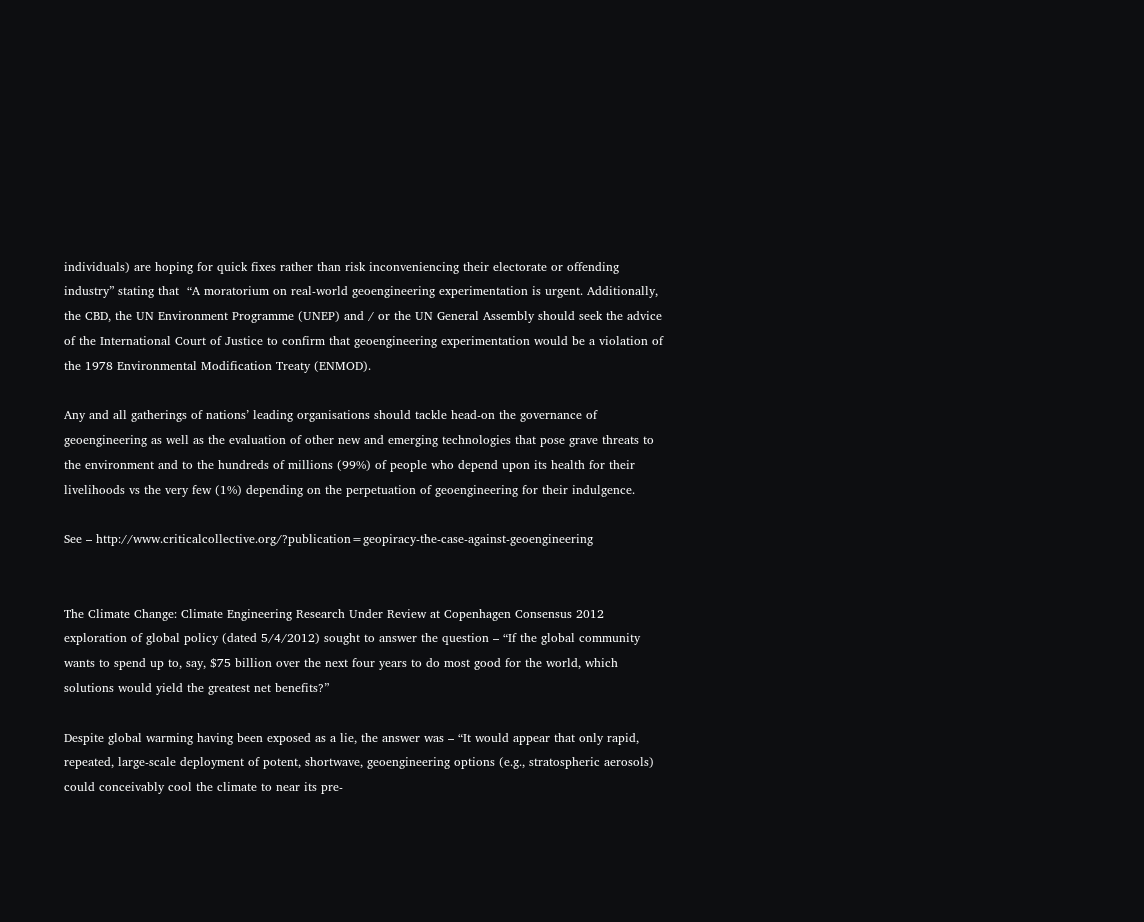individuals) are hoping for quick fixes rather than risk inconveniencing their electorate or offending industry” stating that  “A moratorium on real-world geoengineering experimentation is urgent. Additionally, the CBD, the UN Environment Programme (UNEP) and / or the UN General Assembly should seek the advice of the International Court of Justice to confirm that geoengineering experimentation would be a violation of the 1978 Environmental Modification Treaty (ENMOD).

Any and all gatherings of nations’ leading organisations should tackle head-on the governance of geoengineering as well as the evaluation of other new and emerging technologies that pose grave threats to the environment and to the hundreds of millions (99%) of people who depend upon its health for their livelihoods vs the very few (1%) depending on the perpetuation of geoengineering for their indulgence.

See – http://www.criticalcollective.org/?publication=geopiracy-the-case-against-geoengineering


The Climate Change: Climate Engineering Research Under Review at Copenhagen Consensus 2012 exploration of global policy (dated 5/4/2012) sought to answer the question – “If the global community wants to spend up to, say, $75 billion over the next four years to do most good for the world, which solutions would yield the greatest net benefits?”

Despite global warming having been exposed as a lie, the answer was – “It would appear that only rapid, repeated, large-scale deployment of potent, shortwave, geoengineering options (e.g., stratospheric aerosols) could conceivably cool the climate to near its pre-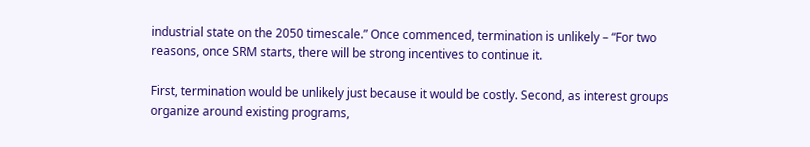industrial state on the 2050 timescale.” Once commenced, termination is unlikely – “For two reasons, once SRM starts, there will be strong incentives to continue it.

First, termination would be unlikely just because it would be costly. Second, as interest groups organize around existing programs,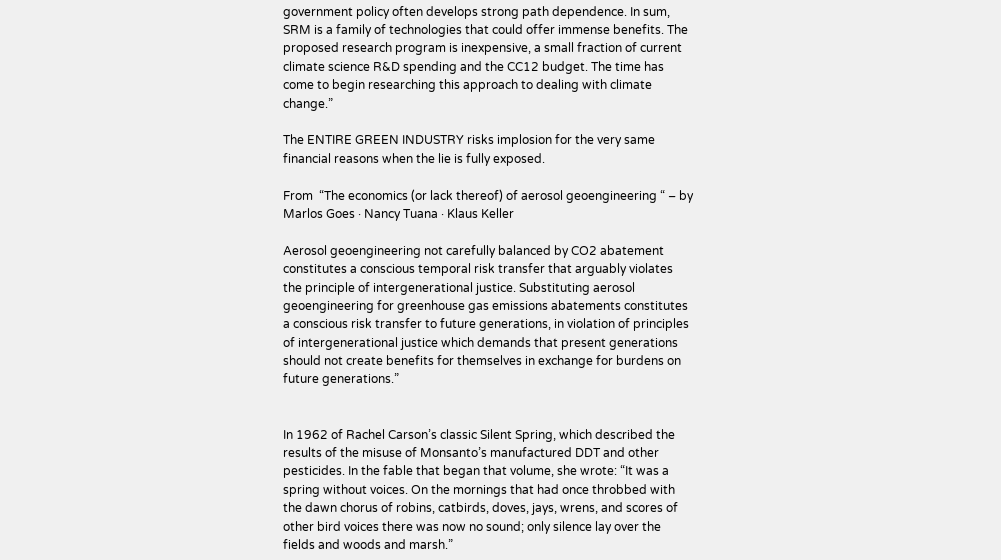government policy often develops strong path dependence. In sum, SRM is a family of technologies that could offer immense benefits. The proposed research program is inexpensive, a small fraction of current climate science R&D spending and the CC12 budget. The time has come to begin researching this approach to dealing with climate change.”

The ENTIRE GREEN INDUSTRY risks implosion for the very same financial reasons when the lie is fully exposed.

From  “The economics (or lack thereof) of aerosol geoengineering “ – by Marlos Goes · Nancy Tuana · Klaus Keller

Aerosol geoengineering not carefully balanced by CO2 abatement constitutes a conscious temporal risk transfer that arguably violates the principle of intergenerational justice. Substituting aerosol geoengineering for greenhouse gas emissions abatements constitutes a conscious risk transfer to future generations, in violation of principles of intergenerational justice which demands that present generations should not create benefits for themselves in exchange for burdens on future generations.”


In 1962 of Rachel Carson’s classic Silent Spring, which described the results of the misuse of Monsanto’s manufactured DDT and other pesticides. In the fable that began that volume, she wrote: “It was a spring without voices. On the mornings that had once throbbed with the dawn chorus of robins, catbirds, doves, jays, wrens, and scores of other bird voices there was now no sound; only silence lay over the fields and woods and marsh.”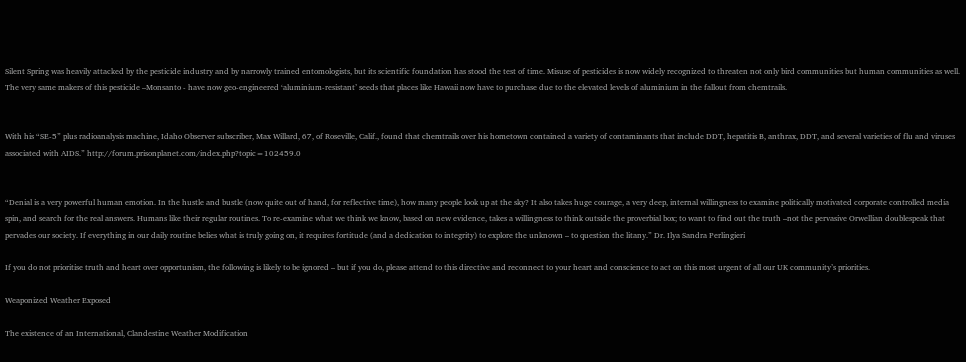Silent Spring was heavily attacked by the pesticide industry and by narrowly trained entomologists, but its scientific foundation has stood the test of time. Misuse of pesticides is now widely recognized to threaten not only bird communities but human communities as well. The very same makers of this pesticide –Monsanto - have now geo-engineered ‘aluminium-resistant’ seeds that places like Hawaii now have to purchase due to the elevated levels of aluminium in the fallout from chemtrails.


With his “SE-5” plus radioanalysis machine, Idaho Observer subscriber, Max Willard, 67, of Roseville, Calif., found that chemtrails over his hometown contained a variety of contaminants that include DDT, hepatitis B, anthrax, DDT, and several varieties of flu and viruses associated with AIDS.” http://forum.prisonplanet.com/index.php?topic=102459.0


“Denial is a very powerful human emotion. In the hustle and bustle (now quite out of hand, for reflective time), how many people look up at the sky? It also takes huge courage, a very deep, internal willingness to examine politically motivated corporate controlled media spin, and search for the real answers. Humans like their regular routines. To re-examine what we think we know, based on new evidence, takes a willingness to think outside the proverbial box; to want to find out the truth –not the pervasive Orwellian doublespeak that pervades our society. If everything in our daily routine belies what is truly going on, it requires fortitude (and a dedication to integrity) to explore the unknown – to question the litany.” Dr. Ilya Sandra Perlingieri

If you do not prioritise truth and heart over opportunism, the following is likely to be ignored – but if you do, please attend to this directive and reconnect to your heart and conscience to act on this most urgent of all our UK community’s priorities.

Weaponized Weather Exposed

The existence of an International, Clandestine Weather Modification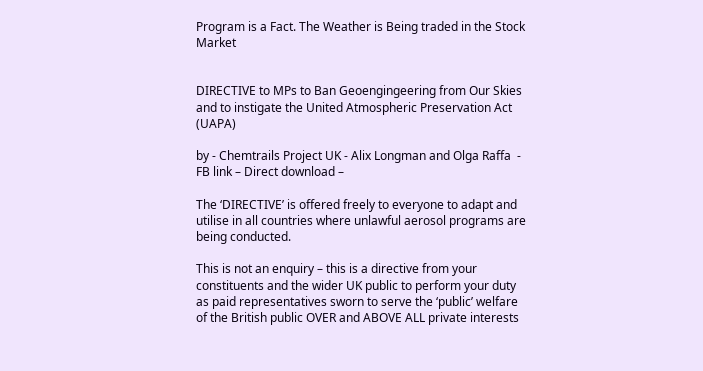Program is a Fact. The Weather is Being traded in the Stock Market


DIRECTIVE to MPs to Ban Geoengingeering from Our Skies and to instigate the United Atmospheric Preservation Act (UAPA)

by - Chemtrails Project UK - Alix Longman and Olga Raffa  - FB link – Direct download –

The ‘DIRECTIVE’ is offered freely to everyone to adapt and utilise in all countries where unlawful aerosol programs are being conducted.

This is not an enquiry – this is a directive from your constituents and the wider UK public to perform your duty as paid representatives sworn to serve the ‘public’ welfare of the British public OVER and ABOVE ALL private interests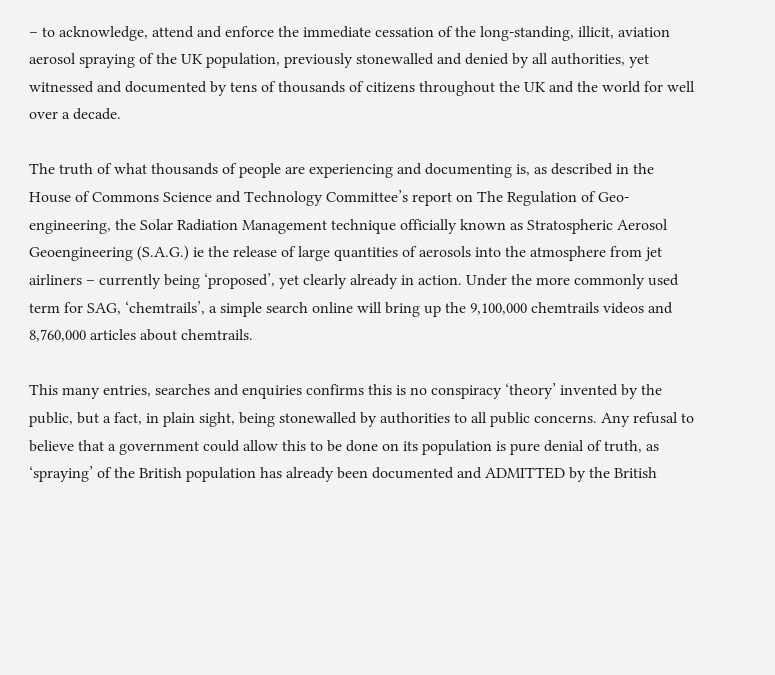– to acknowledge, attend and enforce the immediate cessation of the long-standing, illicit, aviation aerosol spraying of the UK population, previously stonewalled and denied by all authorities, yet witnessed and documented by tens of thousands of citizens throughout the UK and the world for well over a decade.

The truth of what thousands of people are experiencing and documenting is, as described in the House of Commons Science and Technology Committee’s report on The Regulation of Geo-engineering, the Solar Radiation Management technique officially known as Stratospheric Aerosol Geoengineering (S.A.G.) ie the release of large quantities of aerosols into the atmosphere from jet airliners – currently being ‘proposed’, yet clearly already in action. Under the more commonly used term for SAG, ‘chemtrails’, a simple search online will bring up the 9,100,000 chemtrails videos and 8,760,000 articles about chemtrails.

This many entries, searches and enquiries confirms this is no conspiracy ‘theory’ invented by the public, but a fact, in plain sight, being stonewalled by authorities to all public concerns. Any refusal to believe that a government could allow this to be done on its population is pure denial of truth, as ‘spraying’ of the British population has already been documented and ADMITTED by the British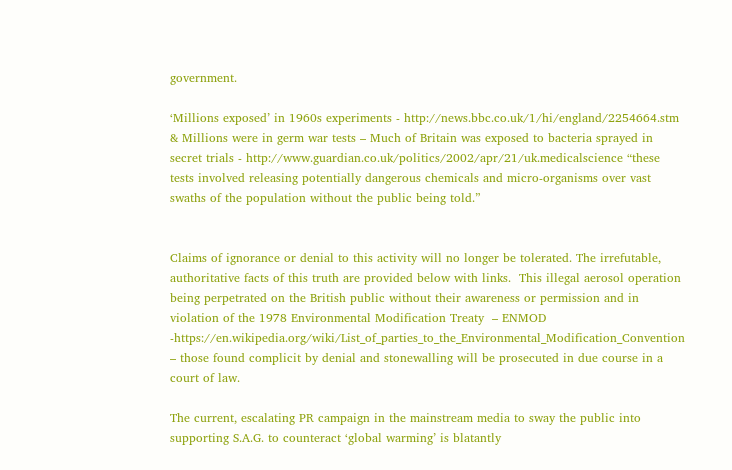government.

‘Millions exposed’ in 1960s experiments - http://news.bbc.co.uk/1/hi/england/2254664.stm & Millions were in germ war tests – Much of Britain was exposed to bacteria sprayed in secret trials - http://www.guardian.co.uk/politics/2002/apr/21/uk.medicalscience “these tests involved releasing potentially dangerous chemicals and micro-organisms over vast swaths of the population without the public being told.”


Claims of ignorance or denial to this activity will no longer be tolerated. The irrefutable, authoritative facts of this truth are provided below with links.  This illegal aerosol operation being perpetrated on the British public without their awareness or permission and in violation of the 1978 Environmental Modification Treaty  – ENMOD -https://en.wikipedia.org/wiki/List_of_parties_to_the_Environmental_Modification_Convention – those found complicit by denial and stonewalling will be prosecuted in due course in a court of law.

The current, escalating PR campaign in the mainstream media to sway the public into supporting S.A.G. to counteract ‘global warming’ is blatantly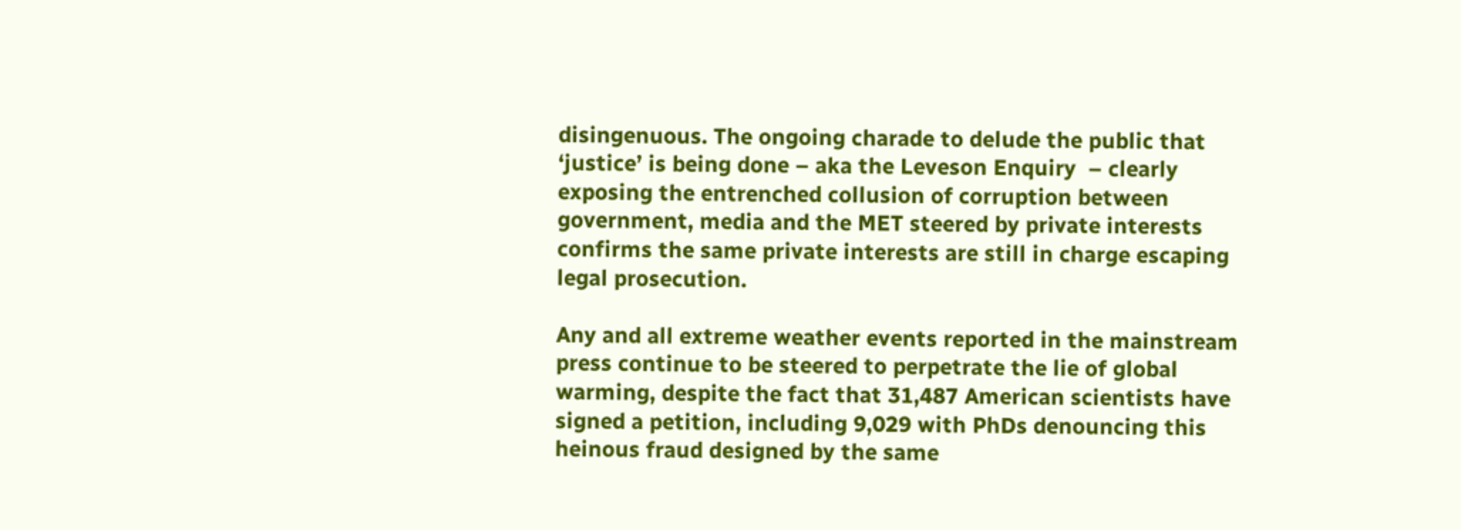disingenuous. The ongoing charade to delude the public that ‘justice’ is being done – aka the Leveson Enquiry  – clearly exposing the entrenched collusion of corruption between government, media and the MET steered by private interests confirms the same private interests are still in charge escaping legal prosecution.

Any and all extreme weather events reported in the mainstream press continue to be steered to perpetrate the lie of global warming, despite the fact that 31,487 American scientists have signed a petition, including 9,029 with PhDs denouncing this heinous fraud designed by the same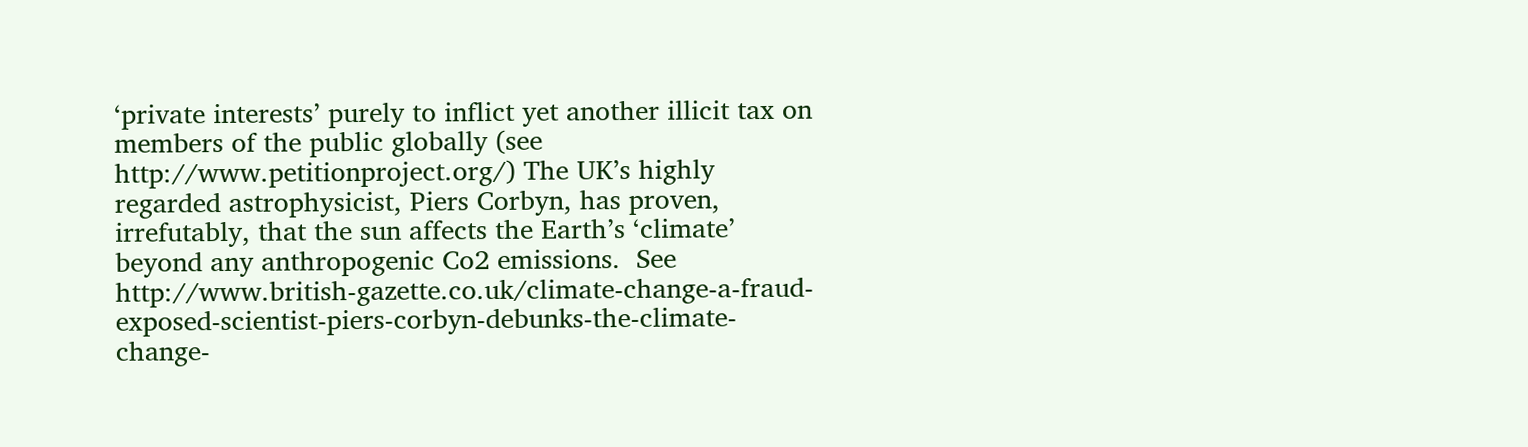‘private interests’ purely to inflict yet another illicit tax on members of the public globally (see http://www.petitionproject.org/) The UK’s highly regarded astrophysicist, Piers Corbyn, has proven, irrefutably, that the sun affects the Earth’s ‘climate’ beyond any anthropogenic Co2 emissions.  See http://www.british-gazette.co.uk/climate-change-a-fraud-exposed-scientist-piers-corbyn-debunks-the-climate-change-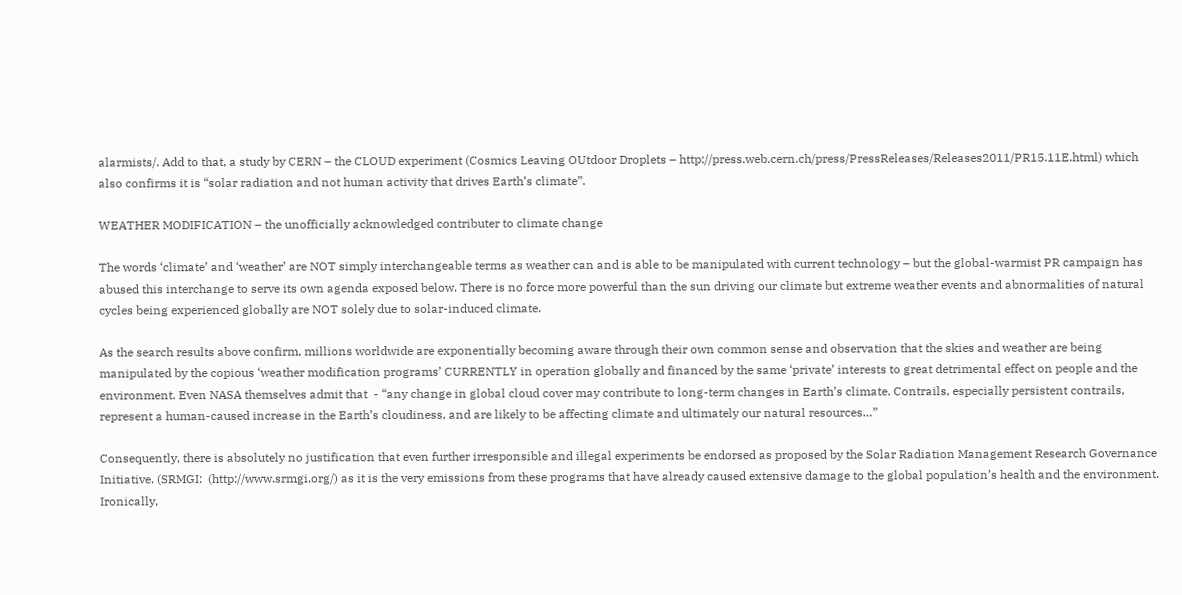alarmists/. Add to that, a study by CERN – the CLOUD experiment (Cosmics Leaving OUtdoor Droplets – http://press.web.cern.ch/press/PressReleases/Releases2011/PR15.11E.html) which also confirms it is “solar radiation and not human activity that drives Earth’s climate”.

WEATHER MODIFICATION – the unofficially acknowledged contributer to climate change

The words ‘climate’ and ‘weather’ are NOT simply interchangeable terms as weather can and is able to be manipulated with current technology – but the global-warmist PR campaign has abused this interchange to serve its own agenda exposed below. There is no force more powerful than the sun driving our climate but extreme weather events and abnormalities of natural cycles being experienced globally are NOT solely due to solar-induced climate.

As the search results above confirm, millions worldwide are exponentially becoming aware through their own common sense and observation that the skies and weather are being manipulated by the copious ‘weather modification programs’ CURRENTLY in operation globally and financed by the same ‘private’ interests to great detrimental effect on people and the environment. Even NASA themselves admit that  - “any change in global cloud cover may contribute to long-term changes in Earth’s climate. Contrails, especially persistent contrails, represent a human-caused increase in the Earth’s cloudiness, and are likely to be affecting climate and ultimately our natural resources…”

Consequently, there is absolutely no justification that even further irresponsible and illegal experiments be endorsed as proposed by the Solar Radiation Management Research Governance Initiative. (SRMGI:  (http://www.srmgi.org/) as it is the very emissions from these programs that have already caused extensive damage to the global population’s health and the environment. Ironically,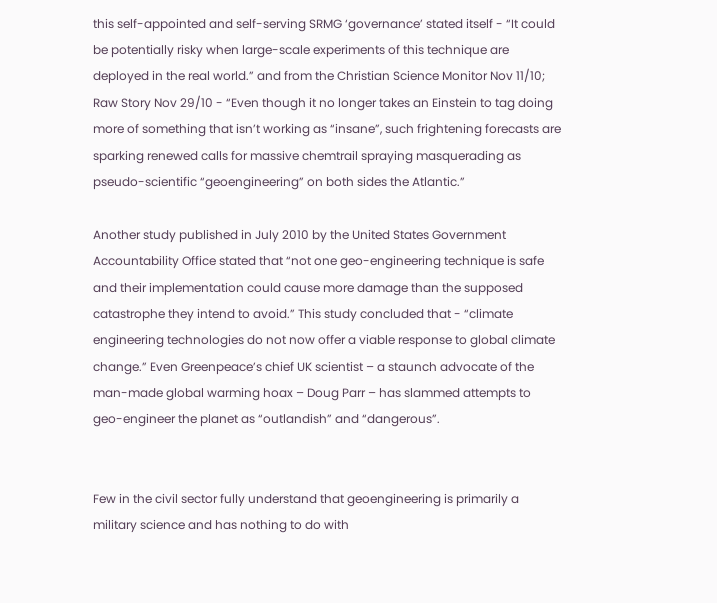this self-appointed and self-serving SRMG ‘governance’ stated itself - “It could be potentially risky when large-scale experiments of this technique are deployed in the real world.” and from the Christian Science Monitor Nov 11/10; Raw Story Nov 29/10 - “Even though it no longer takes an Einstein to tag doing more of something that isn’t working as “insane”, such frightening forecasts are sparking renewed calls for massive chemtrail spraying masquerading as pseudo-scientific “geoengineering” on both sides the Atlantic.”

Another study published in July 2010 by the United States Government Accountability Office stated that “not one geo-engineering technique is safe and their implementation could cause more damage than the supposed catastrophe they intend to avoid.” This study concluded that - “climate engineering technologies do not now offer a viable response to global climate change.” Even Greenpeace’s chief UK scientist – a staunch advocate of the man-made global warming hoax – Doug Parr – has slammed attempts to geo-engineer the planet as “outlandish” and “dangerous”.


Few in the civil sector fully understand that geoengineering is primarily a military science and has nothing to do with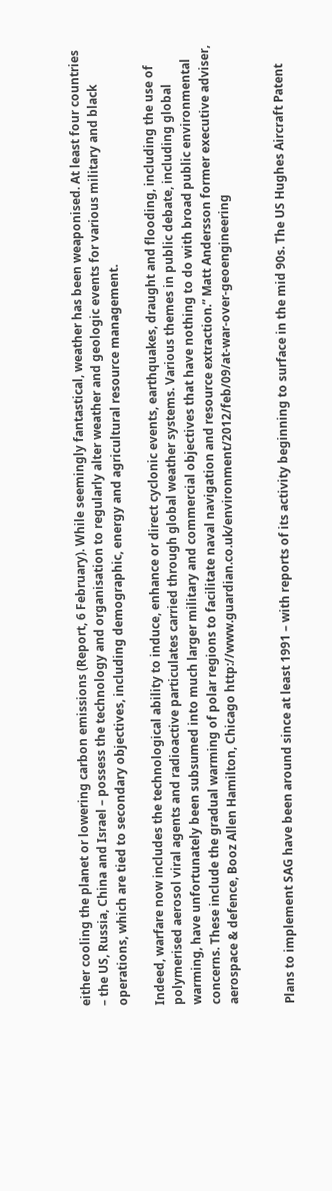either cooling the planet or lowering carbon emissions (Report, 6 February). While seemingly fantastical, weather has been weaponised. At least four countries – the US, Russia, China and Israel – possess the technology and organisation to regularly alter weather and geologic events for various military and black operations, which are tied to secondary objectives, including demographic, energy and agricultural resource management.

Indeed, warfare now includes the technological ability to induce, enhance or direct cyclonic events, earthquakes, draught and flooding, including the use of polymerised aerosol viral agents and radioactive particulates carried through global weather systems. Various themes in public debate, including global warming, have unfortunately been subsumed into much larger military and commercial objectives that have nothing to do with broad public environmental concerns. These include the gradual warming of polar regions to facilitate naval navigation and resource extraction.” Matt Andersson former executive adviser, aerospace & defence, Booz Allen Hamilton, Chicago http://www.guardian.co.uk/environment/2012/feb/09/at-war-over-geoengineering


Plans to implement SAG have been around since at least 1991 – with reports of its activity beginning to surface in the mid 90s. The US Hughes Aircraft Patent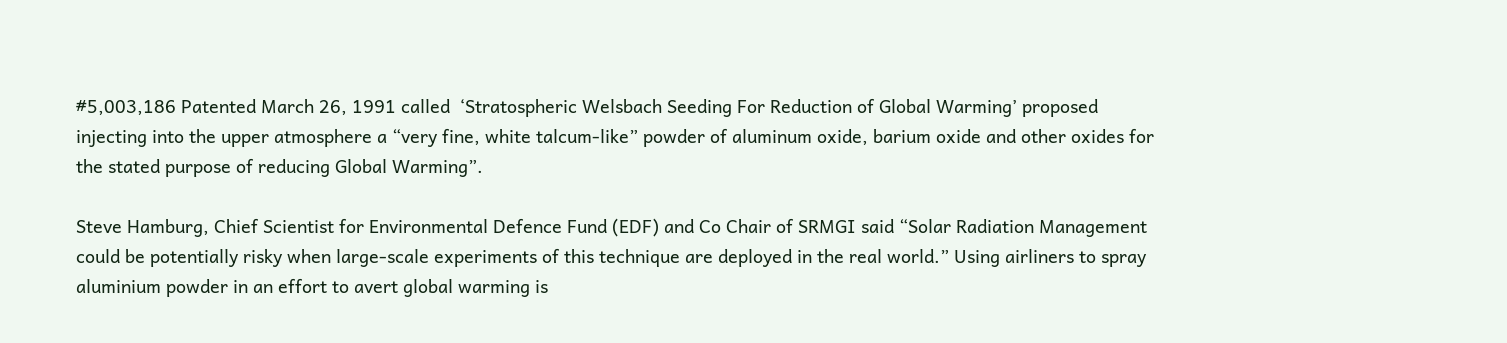#5,003,186 Patented March 26, 1991 called  ‘Stratospheric Welsbach Seeding For Reduction of Global Warming’ proposed injecting into the upper atmosphere a “very fine, white talcum-like” powder of aluminum oxide, barium oxide and other oxides for the stated purpose of reducing Global Warming”.

Steve Hamburg, Chief Scientist for Environmental Defence Fund (EDF) and Co Chair of SRMGI said “Solar Radiation Management could be potentially risky when large-scale experiments of this technique are deployed in the real world.” Using airliners to spray aluminium powder in an effort to avert global warming is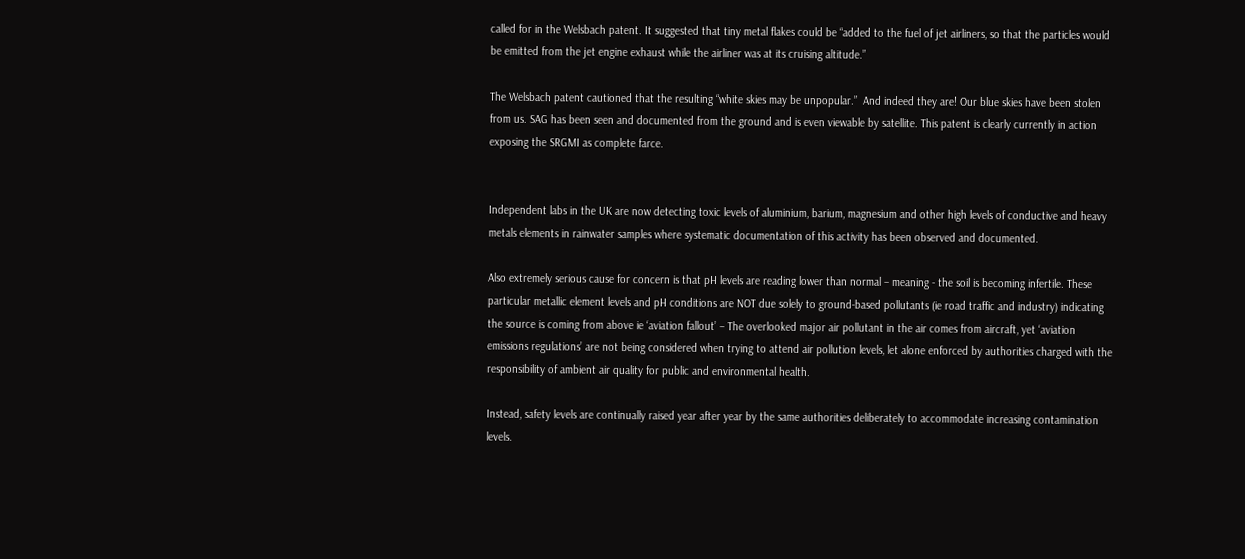called for in the Welsbach patent. It suggested that tiny metal flakes could be “added to the fuel of jet airliners, so that the particles would be emitted from the jet engine exhaust while the airliner was at its cruising altitude.”

The Welsbach patent cautioned that the resulting “white skies may be unpopular.”  And indeed they are! Our blue skies have been stolen from us. SAG has been seen and documented from the ground and is even viewable by satellite. This patent is clearly currently in action exposing the SRGMI as complete farce.


Independent labs in the UK are now detecting toxic levels of aluminium, barium, magnesium and other high levels of conductive and heavy metals elements in rainwater samples where systematic documentation of this activity has been observed and documented.

Also extremely serious cause for concern is that pH levels are reading lower than normal – meaning - the soil is becoming infertile. These particular metallic element levels and pH conditions are NOT due solely to ground-based pollutants (ie road traffic and industry) indicating the source is coming from above ie ‘aviation fallout’ – The overlooked major air pollutant in the air comes from aircraft, yet ‘aviation emissions regulations’ are not being considered when trying to attend air pollution levels, let alone enforced by authorities charged with the responsibility of ambient air quality for public and environmental health.

Instead, safety levels are continually raised year after year by the same authorities deliberately to accommodate increasing contamination levels.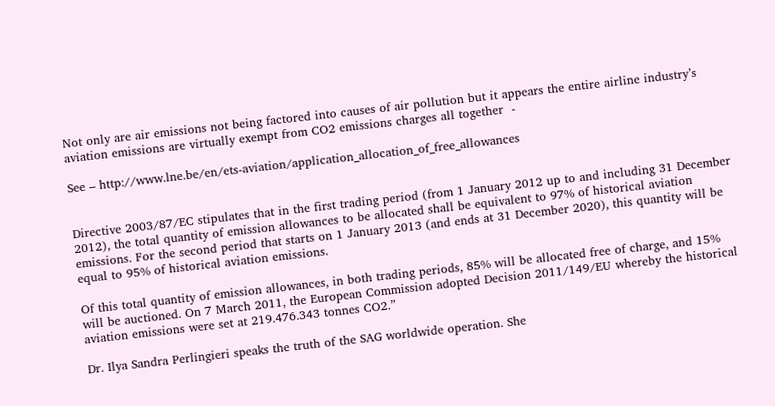Not only are air emissions not being factored into causes of air pollution but it appears the entire airline industry’s aviation emissions are virtually exempt from CO2 emissions charges all together  -

See – http://www.lne.be/en/ets-aviation/application_allocation_of_free_allowances


Directive 2003/87/EC stipulates that in the first trading period (from 1 January 2012 up to and including 31 December 2012), the total quantity of emission allowances to be allocated shall be equivalent to 97% of historical aviation emissions. For the second period that starts on 1 January 2013 (and ends at 31 December 2020), this quantity will be equal to 95% of historical aviation emissions.

Of this total quantity of emission allowances, in both trading periods, 85% will be allocated free of charge, and 15% will be auctioned. On 7 March 2011, the European Commission adopted Decision 2011/149/EU whereby the historical aviation emissions were set at 219.476.343 tonnes CO2.”

Dr. Ilya Sandra Perlingieri speaks the truth of the SAG worldwide operation. She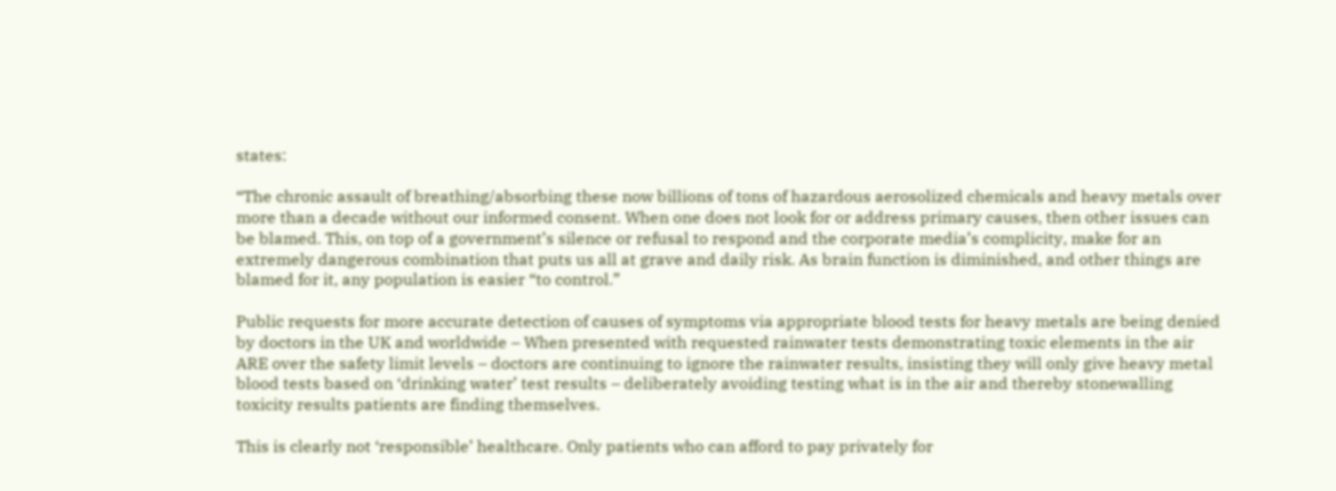states:

“The chronic assault of breathing/absorbing these now billions of tons of hazardous aerosolized chemicals and heavy metals over more than a decade without our informed consent. When one does not look for or address primary causes, then other issues can be blamed. This, on top of a government’s silence or refusal to respond and the corporate media’s complicity, make for an extremely dangerous combination that puts us all at grave and daily risk. As brain function is diminished, and other things are blamed for it, any population is easier “to control.”

Public requests for more accurate detection of causes of symptoms via appropriate blood tests for heavy metals are being denied by doctors in the UK and worldwide – When presented with requested rainwater tests demonstrating toxic elements in the air ARE over the safety limit levels – doctors are continuing to ignore the rainwater results, insisting they will only give heavy metal blood tests based on ‘drinking water’ test results – deliberately avoiding testing what is in the air and thereby stonewalling toxicity results patients are finding themselves.

This is clearly not ‘responsible’ healthcare. Only patients who can afford to pay privately for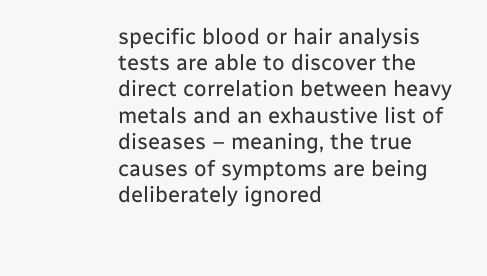specific blood or hair analysis tests are able to discover the direct correlation between heavy metals and an exhaustive list of diseases – meaning, the true causes of symptoms are being deliberately ignored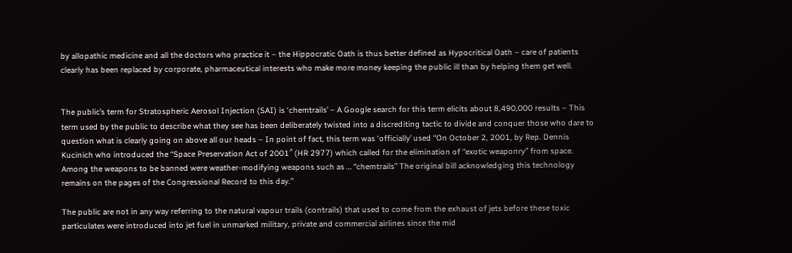by allopathic medicine and all the doctors who practice it – the Hippocratic Oath is thus better defined as Hypocritical Oath – care of patients clearly has been replaced by corporate, pharmaceutical interests who make more money keeping the public ill than by helping them get well.


The public’s term for Stratospheric Aerosol Injection (SAI) is ‘chemtrails’ – A Google search for this term elicits about 8,490,000 results – This term used by the public to describe what they see has been deliberately twisted into a discrediting tactic to divide and conquer those who dare to question what is clearly going on above all our heads – In point of fact, this term was ‘officially’ used “On October 2, 2001, by Rep. Dennis Kucinich who introduced the “Space Preservation Act of 2001″ (HR 2977) which called for the elimination of “exotic weaponry” from space. Among the weapons to be banned were weather-modifying weapons such as … “chemtrails” The original bill acknowledging this technology remains on the pages of the Congressional Record to this day.”

The public are not in any way referring to the natural vapour trails (contrails) that used to come from the exhaust of jets before these toxic particulates were introduced into jet fuel in unmarked military, private and commercial airlines since the mid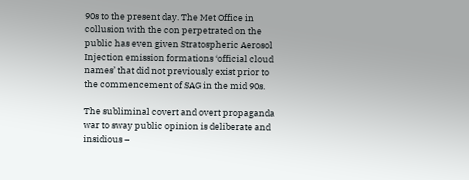90s to the present day. The Met Office in collusion with the con perpetrated on the public has even given Stratospheric Aerosol Injection emission formations ‘official cloud names’ that did not previously exist prior to the commencement of SAG in the mid 90s.

The subliminal covert and overt propaganda war to sway public opinion is deliberate and insidious –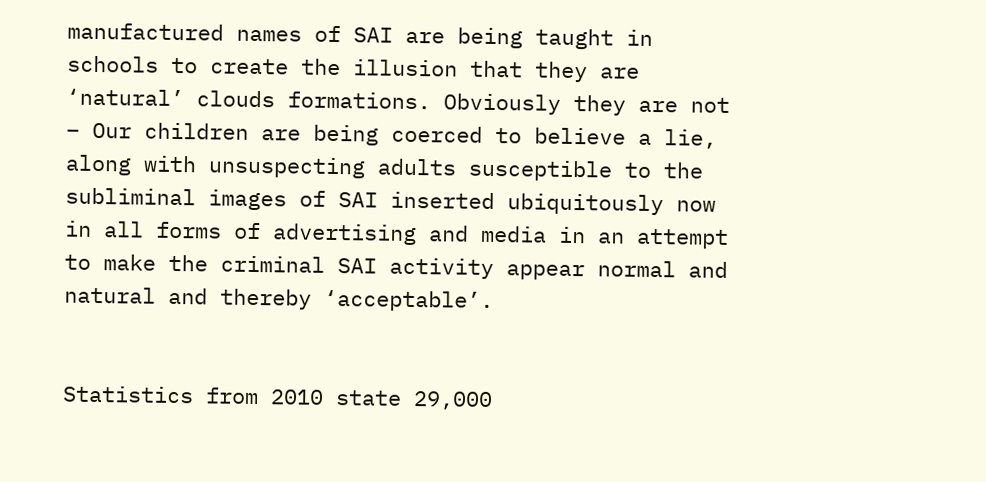manufactured names of SAI are being taught in schools to create the illusion that they are ‘natural’ clouds formations. Obviously they are not – Our children are being coerced to believe a lie, along with unsuspecting adults susceptible to the subliminal images of SAI inserted ubiquitously now in all forms of advertising and media in an attempt to make the criminal SAI activity appear normal and natural and thereby ‘acceptable’.


Statistics from 2010 state 29,000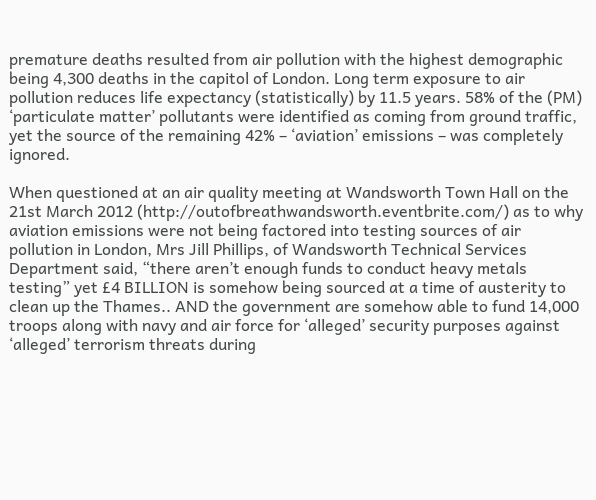premature deaths resulted from air pollution with the highest demographic being 4,300 deaths in the capitol of London. Long term exposure to air pollution reduces life expectancy (statistically) by 11.5 years. 58% of the (PM) ‘particulate matter’ pollutants were identified as coming from ground traffic, yet the source of the remaining 42% – ‘aviation’ emissions – was completely ignored.

When questioned at an air quality meeting at Wandsworth Town Hall on the 21st March 2012 (http://outofbreathwandsworth.eventbrite.com/) as to why aviation emissions were not being factored into testing sources of air pollution in London, Mrs Jill Phillips, of Wandsworth Technical Services Department said, “there aren’t enough funds to conduct heavy metals testing” yet £4 BILLION is somehow being sourced at a time of austerity to clean up the Thames.. AND the government are somehow able to fund 14,000 troops along with navy and air force for ‘alleged’ security purposes against ‘alleged’ terrorism threats during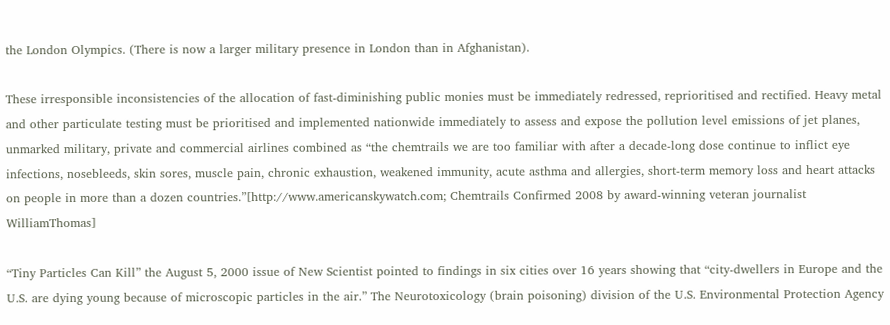the London Olympics. (There is now a larger military presence in London than in Afghanistan).

These irresponsible inconsistencies of the allocation of fast-diminishing public monies must be immediately redressed, reprioritised and rectified. Heavy metal and other particulate testing must be prioritised and implemented nationwide immediately to assess and expose the pollution level emissions of jet planes, unmarked military, private and commercial airlines combined as “the chemtrails we are too familiar with after a decade-long dose continue to inflict eye infections, nosebleeds, skin sores, muscle pain, chronic exhaustion, weakened immunity, acute asthma and allergies, short-term memory loss and heart attacks on people in more than a dozen countries.”[http://www.americanskywatch.com; Chemtrails Confirmed 2008 by award-winning veteran journalist WilliamThomas]

“Tiny Particles Can Kill” the August 5, 2000 issue of New Scientist pointed to findings in six cities over 16 years showing that “city-dwellers in Europe and the U.S. are dying young because of microscopic particles in the air.” The Neurotoxicology (brain poisoning) division of the U.S. Environmental Protection Agency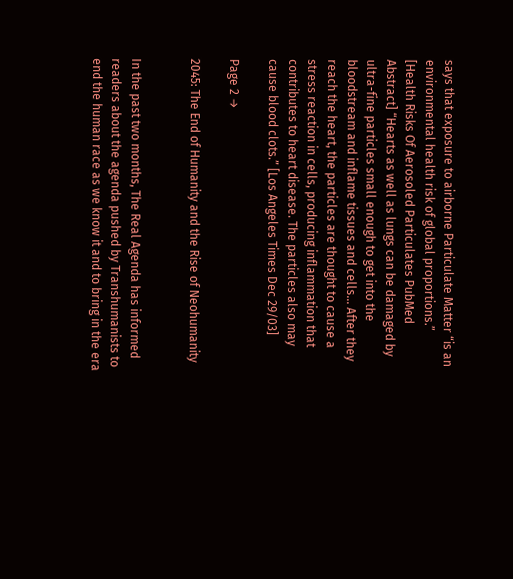says that exposure to airborne Particulate Matter “is an environmental health risk of global proportions.” [Health Risks Of Aerosoled Particulates PubMed Abstract] “Hearts as well as lungs can be damaged by ultra-fine particles small enough to get into the bloodstream and inflame tissues and cells… After they reach the heart, the particles are thought to cause a stress reaction in cells, producing inflammation that contributes to heart disease. The particles also may cause blood clots.” [Los Angeles Times Dec 29/03]

Page 2 →

2045: The End of Humanity and the Rise of Neohumanity


In the past two months, The Real Agenda has informed readers about the agenda pushed by Transhumanists to end the human race as we know it and to bring in the era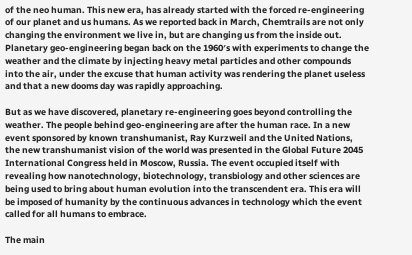of the neo human. This new era, has already started with the forced re-engineering of our planet and us humans. As we reported back in March, Chemtrails are not only changing the environment we live in, but are changing us from the inside out. Planetary geo-engineering began back on the 1960′s with experiments to change the weather and the climate by injecting heavy metal particles and other compounds into the air, under the excuse that human activity was rendering the planet useless and that a new dooms day was rapidly approaching.

But as we have discovered, planetary re-engineering goes beyond controlling the weather. The people behind geo-engineering are after the human race. In a new event sponsored by known transhumanist, Ray Kurzweil and the United Nations, the new transhumanist vision of the world was presented in the Global Future 2045 International Congress held in Moscow, Russia. The event occupied itself with revealing how nanotechnology, biotechnology, transbiology and other sciences are being used to bring about human evolution into the transcendent era. This era will be imposed of humanity by the continuous advances in technology which the event called for all humans to embrace.

The main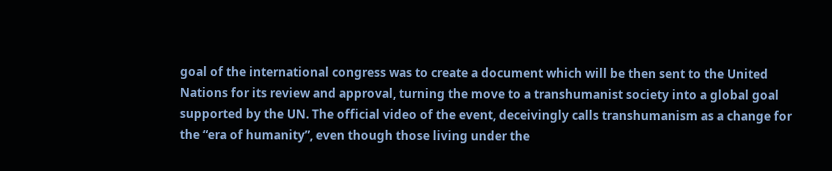goal of the international congress was to create a document which will be then sent to the United Nations for its review and approval, turning the move to a transhumanist society into a global goal supported by the UN. The official video of the event, deceivingly calls transhumanism as a change for the “era of humanity”, even though those living under the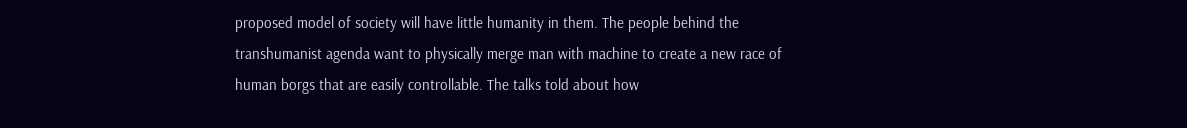proposed model of society will have little humanity in them. The people behind the transhumanist agenda want to physically merge man with machine to create a new race of human borgs that are easily controllable. The talks told about how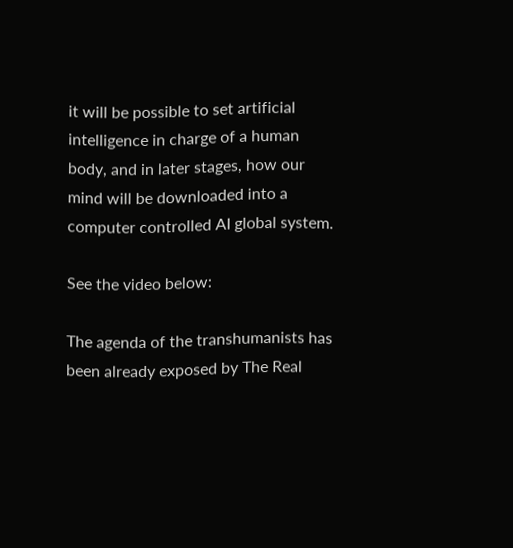it will be possible to set artificial intelligence in charge of a human body, and in later stages, how our mind will be downloaded into a computer controlled AI global system.

See the video below:

The agenda of the transhumanists has been already exposed by The Real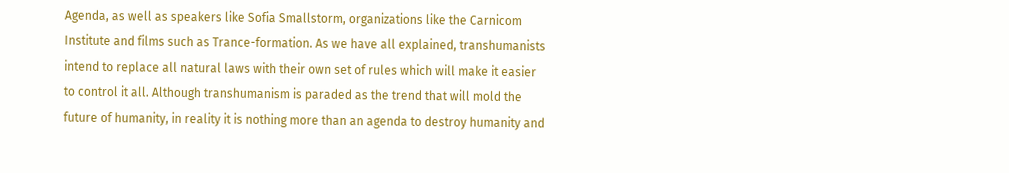Agenda, as well as speakers like Sofia Smallstorm, organizations like the Carnicom Institute and films such as Trance-formation. As we have all explained, transhumanists intend to replace all natural laws with their own set of rules which will make it easier to control it all. Although transhumanism is paraded as the trend that will mold the future of humanity, in reality it is nothing more than an agenda to destroy humanity and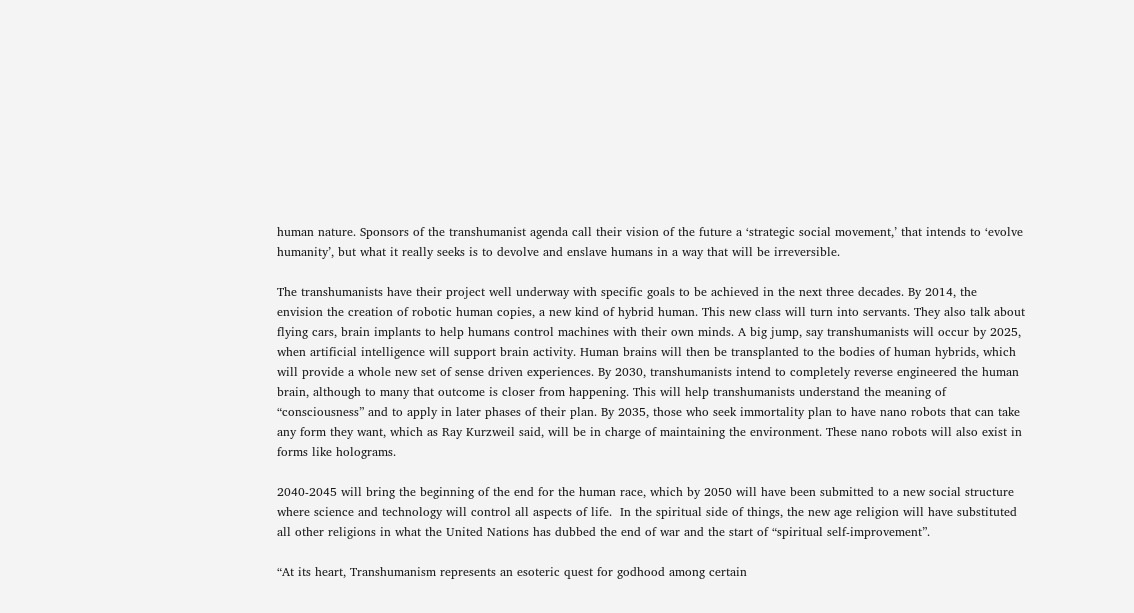human nature. Sponsors of the transhumanist agenda call their vision of the future a ‘strategic social movement,’ that intends to ‘evolve humanity’, but what it really seeks is to devolve and enslave humans in a way that will be irreversible.

The transhumanists have their project well underway with specific goals to be achieved in the next three decades. By 2014, the envision the creation of robotic human copies, a new kind of hybrid human. This new class will turn into servants. They also talk about flying cars, brain implants to help humans control machines with their own minds. A big jump, say transhumanists will occur by 2025, when artificial intelligence will support brain activity. Human brains will then be transplanted to the bodies of human hybrids, which will provide a whole new set of sense driven experiences. By 2030, transhumanists intend to completely reverse engineered the human brain, although to many that outcome is closer from happening. This will help transhumanists understand the meaning of “consciousness” and to apply in later phases of their plan. By 2035, those who seek immortality plan to have nano robots that can take any form they want, which as Ray Kurzweil said, will be in charge of maintaining the environment. These nano robots will also exist in forms like holograms.

2040-2045 will bring the beginning of the end for the human race, which by 2050 will have been submitted to a new social structure where science and technology will control all aspects of life.  In the spiritual side of things, the new age religion will have substituted all other religions in what the United Nations has dubbed the end of war and the start of “spiritual self-improvement”.

“At its heart, Transhumanism represents an esoteric quest for godhood among certain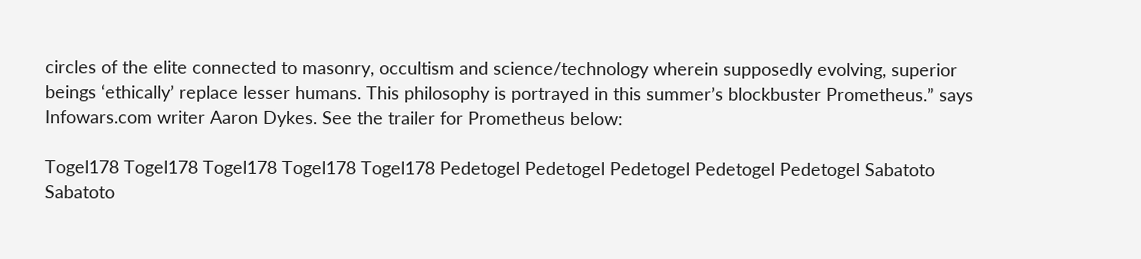circles of the elite connected to masonry, occultism and science/technology wherein supposedly evolving, superior beings ‘ethically’ replace lesser humans. This philosophy is portrayed in this summer’s blockbuster Prometheus.” says Infowars.com writer Aaron Dykes. See the trailer for Prometheus below:

Togel178 Togel178 Togel178 Togel178 Togel178 Pedetogel Pedetogel Pedetogel Pedetogel Pedetogel Sabatoto Sabatoto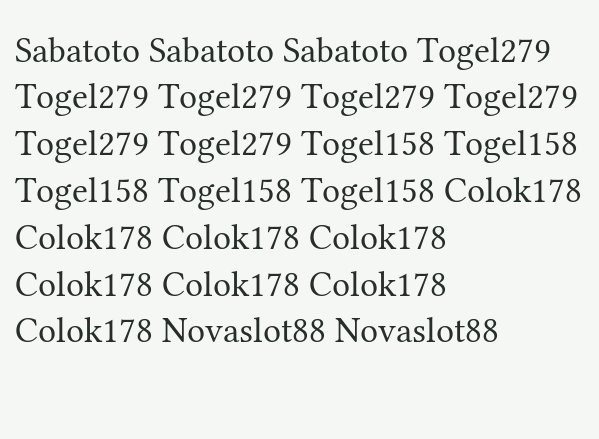Sabatoto Sabatoto Sabatoto Togel279 Togel279 Togel279 Togel279 Togel279 Togel279 Togel279 Togel158 Togel158 Togel158 Togel158 Togel158 Colok178 Colok178 Colok178 Colok178 Colok178 Colok178 Colok178 Colok178 Novaslot88 Novaslot88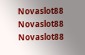Novaslot88 Novaslot88 Novaslot88